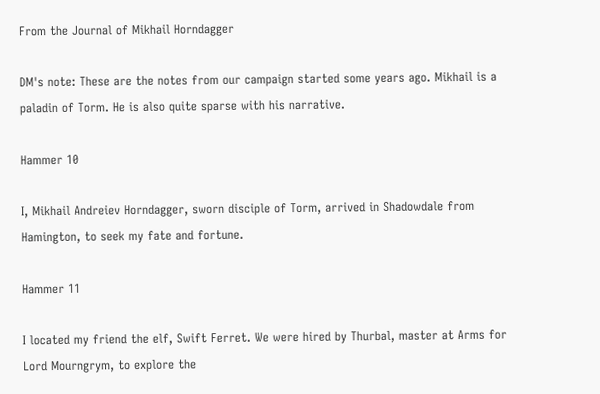From the Journal of Mikhail Horndagger

DM's note: These are the notes from our campaign started some years ago. Mikhail is a paladin of Torm. He is also quite sparse with his narrative.

Hammer 10

I, Mikhail Andreiev Horndagger, sworn disciple of Torm, arrived in Shadowdale from Hamington, to seek my fate and fortune.

Hammer 11

I located my friend the elf, Swift Ferret. We were hired by Thurbal, master at Arms for Lord Mourngrym, to explore the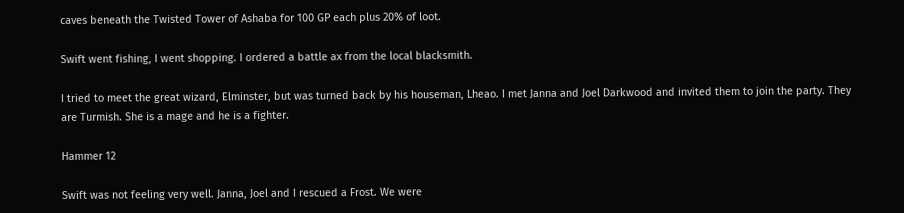caves beneath the Twisted Tower of Ashaba for 100 GP each plus 20% of loot.

Swift went fishing, I went shopping. I ordered a battle ax from the local blacksmith.

I tried to meet the great wizard, Elminster, but was turned back by his houseman, Lheao. I met Janna and Joel Darkwood and invited them to join the party. They are Turmish. She is a mage and he is a fighter.

Hammer 12

Swift was not feeling very well. Janna, Joel and I rescued a Frost. We were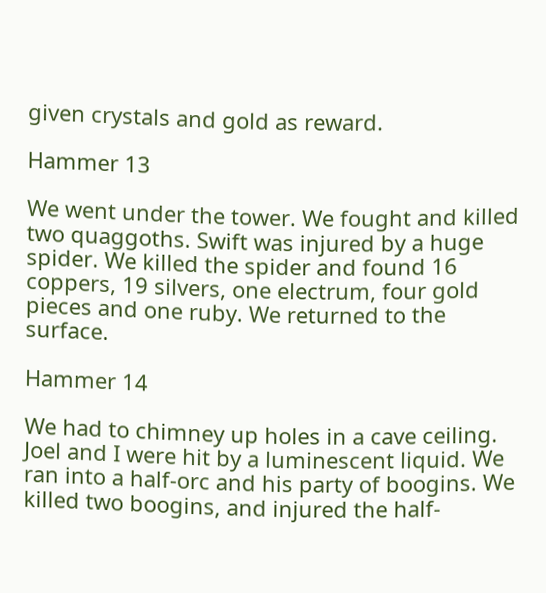given crystals and gold as reward.

Hammer 13

We went under the tower. We fought and killed two quaggoths. Swift was injured by a huge spider. We killed the spider and found 16 coppers, 19 silvers, one electrum, four gold pieces and one ruby. We returned to the surface.

Hammer 14

We had to chimney up holes in a cave ceiling. Joel and I were hit by a luminescent liquid. We ran into a half-orc and his party of boogins. We killed two boogins, and injured the half-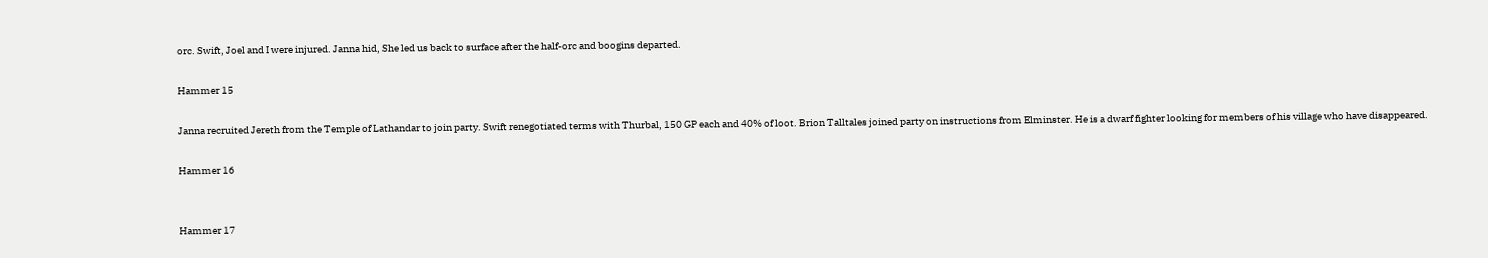orc. Swift, Joel and I were injured. Janna hid, She led us back to surface after the half-orc and boogins departed.

Hammer 15

Janna recruited Jereth from the Temple of Lathandar to join party. Swift renegotiated terms with Thurbal, 150 GP each and 40% of loot. Brion Talltales joined party on instructions from Elminster. He is a dwarf fighter looking for members of his village who have disappeared.

Hammer 16


Hammer 17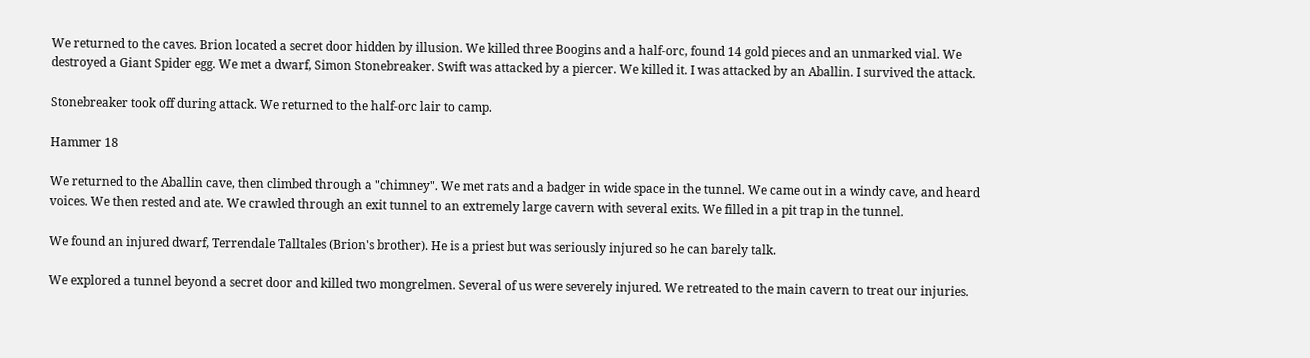We returned to the caves. Brion located a secret door hidden by illusion. We killed three Boogins and a half-orc, found 14 gold pieces and an unmarked vial. We destroyed a Giant Spider egg. We met a dwarf, Simon Stonebreaker. Swift was attacked by a piercer. We killed it. I was attacked by an Aballin. I survived the attack.

Stonebreaker took off during attack. We returned to the half-orc lair to camp.

Hammer 18

We returned to the Aballin cave, then climbed through a "chimney". We met rats and a badger in wide space in the tunnel. We came out in a windy cave, and heard voices. We then rested and ate. We crawled through an exit tunnel to an extremely large cavern with several exits. We filled in a pit trap in the tunnel.

We found an injured dwarf, Terrendale Talltales (Brion's brother). He is a priest but was seriously injured so he can barely talk.

We explored a tunnel beyond a secret door and killed two mongrelmen. Several of us were severely injured. We retreated to the main cavern to treat our injuries.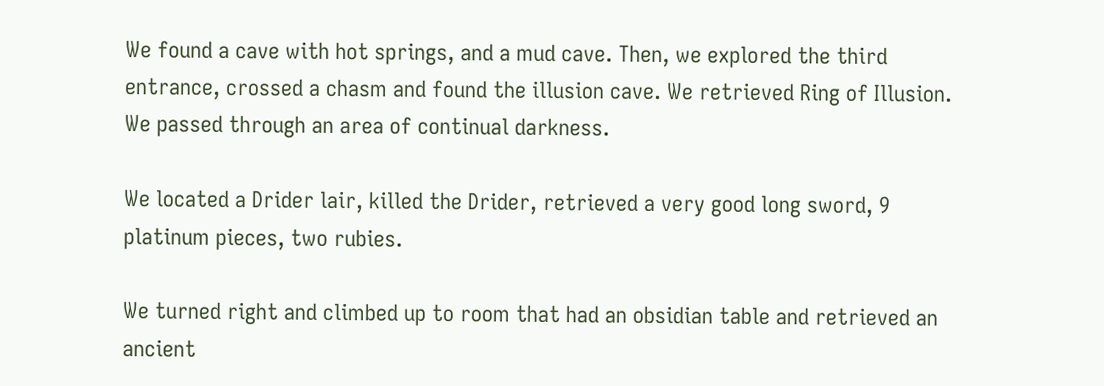We found a cave with hot springs, and a mud cave. Then, we explored the third entrance, crossed a chasm and found the illusion cave. We retrieved Ring of Illusion. We passed through an area of continual darkness.

We located a Drider lair, killed the Drider, retrieved a very good long sword, 9 platinum pieces, two rubies.

We turned right and climbed up to room that had an obsidian table and retrieved an ancient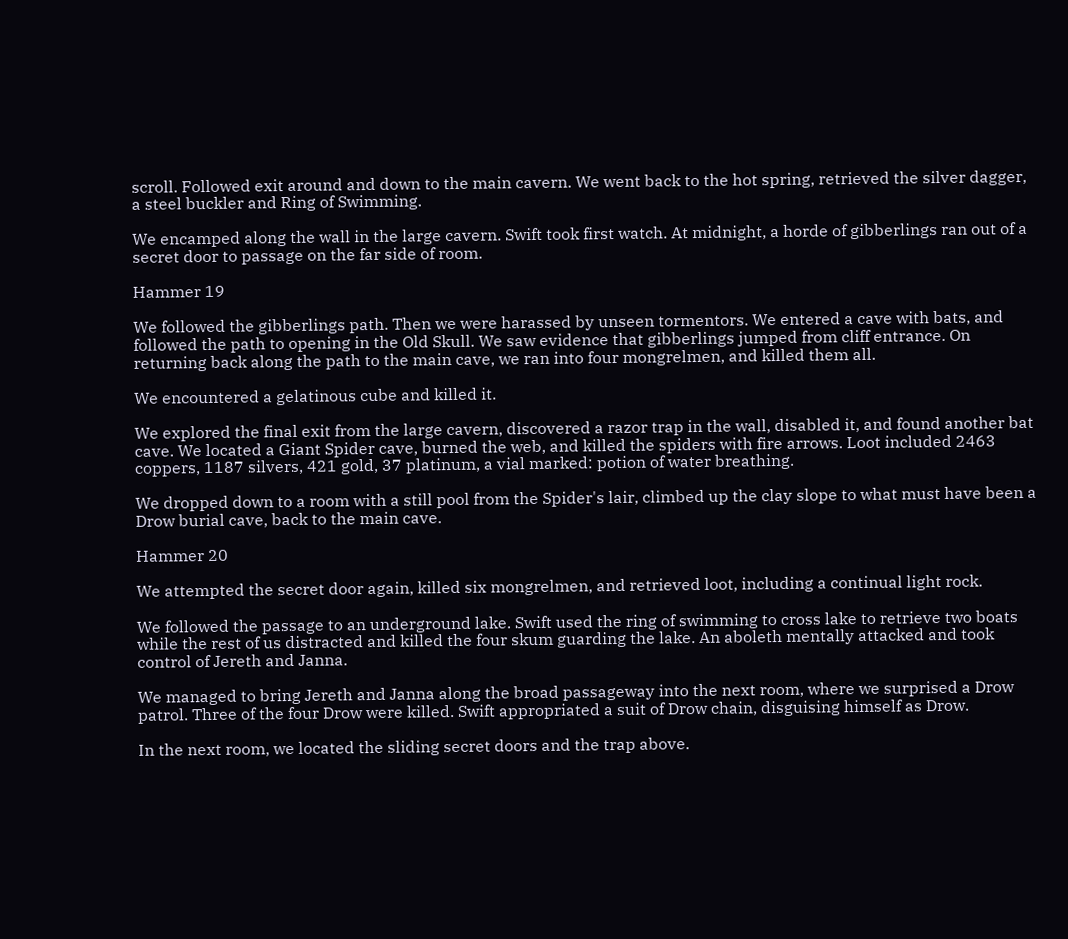scroll. Followed exit around and down to the main cavern. We went back to the hot spring, retrieved the silver dagger, a steel buckler and Ring of Swimming.

We encamped along the wall in the large cavern. Swift took first watch. At midnight, a horde of gibberlings ran out of a secret door to passage on the far side of room.

Hammer 19

We followed the gibberlings path. Then we were harassed by unseen tormentors. We entered a cave with bats, and followed the path to opening in the Old Skull. We saw evidence that gibberlings jumped from cliff entrance. On returning back along the path to the main cave, we ran into four mongrelmen, and killed them all.

We encountered a gelatinous cube and killed it.

We explored the final exit from the large cavern, discovered a razor trap in the wall, disabled it, and found another bat cave. We located a Giant Spider cave, burned the web, and killed the spiders with fire arrows. Loot included 2463 coppers, 1187 silvers, 421 gold, 37 platinum, a vial marked: potion of water breathing.

We dropped down to a room with a still pool from the Spider's lair, climbed up the clay slope to what must have been a Drow burial cave, back to the main cave.

Hammer 20

We attempted the secret door again, killed six mongrelmen, and retrieved loot, including a continual light rock.

We followed the passage to an underground lake. Swift used the ring of swimming to cross lake to retrieve two boats while the rest of us distracted and killed the four skum guarding the lake. An aboleth mentally attacked and took control of Jereth and Janna.

We managed to bring Jereth and Janna along the broad passageway into the next room, where we surprised a Drow patrol. Three of the four Drow were killed. Swift appropriated a suit of Drow chain, disguising himself as Drow.

In the next room, we located the sliding secret doors and the trap above.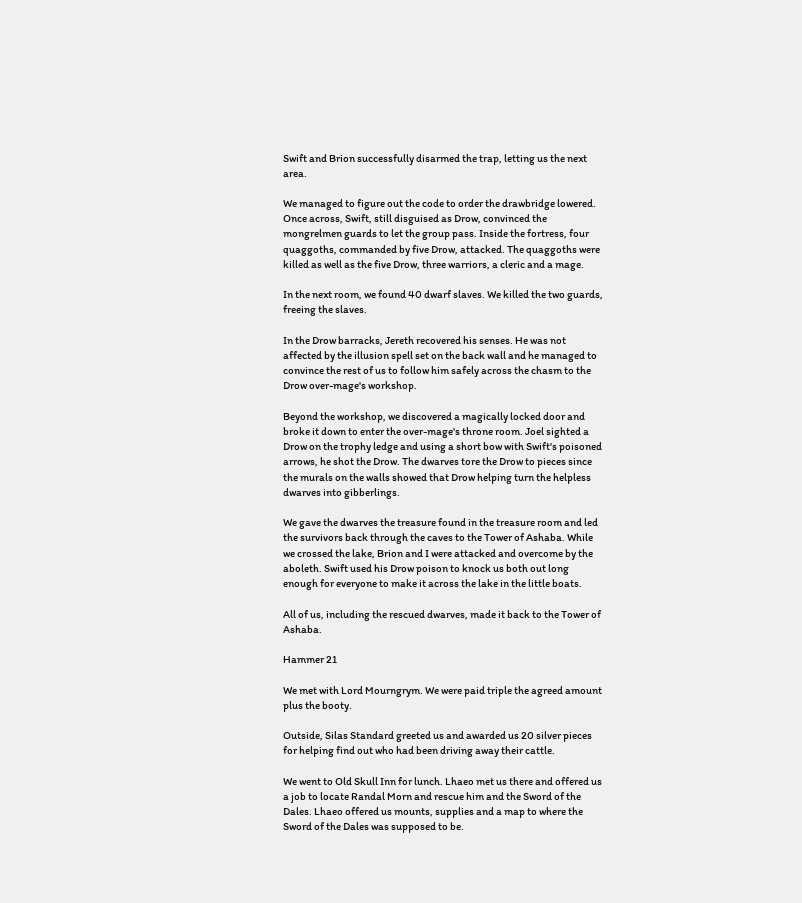Swift and Brion successfully disarmed the trap, letting us the next area.

We managed to figure out the code to order the drawbridge lowered. Once across, Swift, still disguised as Drow, convinced the mongrelmen guards to let the group pass. Inside the fortress, four quaggoths, commanded by five Drow, attacked. The quaggoths were killed as well as the five Drow, three warriors, a cleric and a mage.

In the next room, we found 40 dwarf slaves. We killed the two guards, freeing the slaves.

In the Drow barracks, Jereth recovered his senses. He was not affected by the illusion spell set on the back wall and he managed to convince the rest of us to follow him safely across the chasm to the Drow over-mage's workshop.

Beyond the workshop, we discovered a magically locked door and broke it down to enter the over-mage's throne room. Joel sighted a Drow on the trophy ledge and using a short bow with Swift's poisoned arrows, he shot the Drow. The dwarves tore the Drow to pieces since the murals on the walls showed that Drow helping turn the helpless dwarves into gibberlings.

We gave the dwarves the treasure found in the treasure room and led the survivors back through the caves to the Tower of Ashaba. While we crossed the lake, Brion and I were attacked and overcome by the aboleth. Swift used his Drow poison to knock us both out long enough for everyone to make it across the lake in the little boats.

All of us, including the rescued dwarves, made it back to the Tower of Ashaba.

Hammer 21

We met with Lord Mourngrym. We were paid triple the agreed amount plus the booty.

Outside, Silas Standard greeted us and awarded us 20 silver pieces for helping find out who had been driving away their cattle.

We went to Old Skull Inn for lunch. Lhaeo met us there and offered us a job to locate Randal Morn and rescue him and the Sword of the Dales. Lhaeo offered us mounts, supplies and a map to where the Sword of the Dales was supposed to be.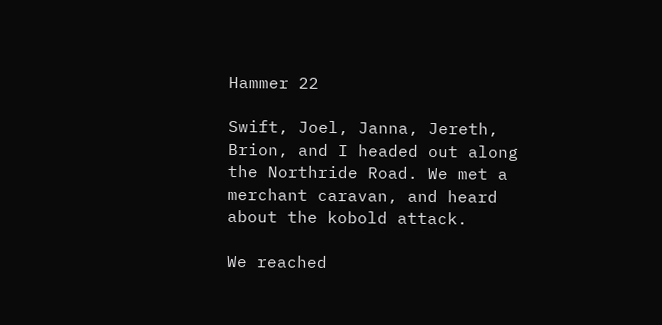Hammer 22

Swift, Joel, Janna, Jereth, Brion, and I headed out along the Northride Road. We met a merchant caravan, and heard about the kobold attack.

We reached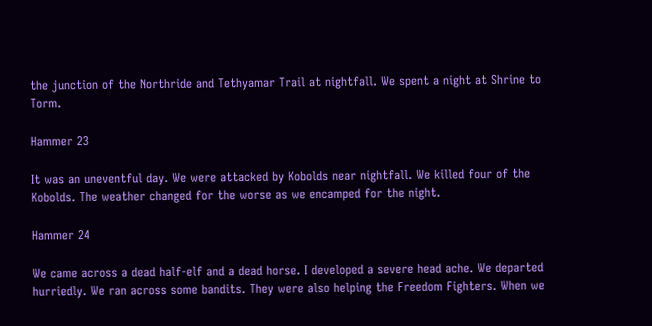the junction of the Northride and Tethyamar Trail at nightfall. We spent a night at Shrine to Torm.

Hammer 23

It was an uneventful day. We were attacked by Kobolds near nightfall. We killed four of the Kobolds. The weather changed for the worse as we encamped for the night.

Hammer 24

We came across a dead half-elf and a dead horse. I developed a severe head ache. We departed hurriedly. We ran across some bandits. They were also helping the Freedom Fighters. When we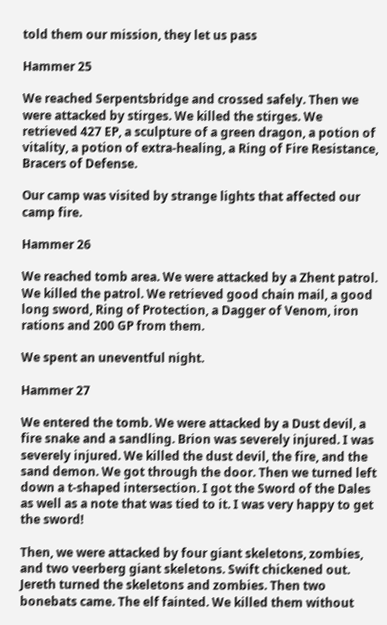told them our mission, they let us pass

Hammer 25

We reached Serpentsbridge and crossed safely. Then we were attacked by stirges. We killed the stirges. We retrieved 427 EP, a sculpture of a green dragon, a potion of vitality, a potion of extra-healing, a Ring of Fire Resistance, Bracers of Defense.

Our camp was visited by strange lights that affected our camp fire.

Hammer 26

We reached tomb area. We were attacked by a Zhent patrol. We killed the patrol. We retrieved good chain mail, a good long sword, Ring of Protection, a Dagger of Venom, iron rations and 200 GP from them.

We spent an uneventful night.

Hammer 27

We entered the tomb. We were attacked by a Dust devil, a fire snake and a sandling. Brion was severely injured. I was severely injured. We killed the dust devil, the fire, and the sand demon. We got through the door. Then we turned left down a t-shaped intersection. I got the Sword of the Dales as well as a note that was tied to it. I was very happy to get the sword!

Then, we were attacked by four giant skeletons, zombies, and two veerberg giant skeletons. Swift chickened out. Jereth turned the skeletons and zombies. Then two bonebats came. The elf fainted. We killed them without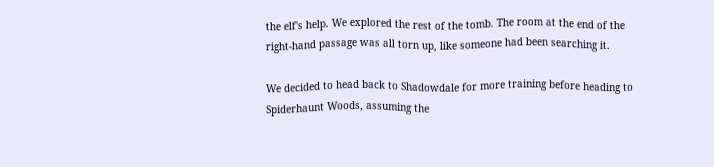the elf's help. We explored the rest of the tomb. The room at the end of the right-hand passage was all torn up, like someone had been searching it.

We decided to head back to Shadowdale for more training before heading to Spiderhaunt Woods, assuming the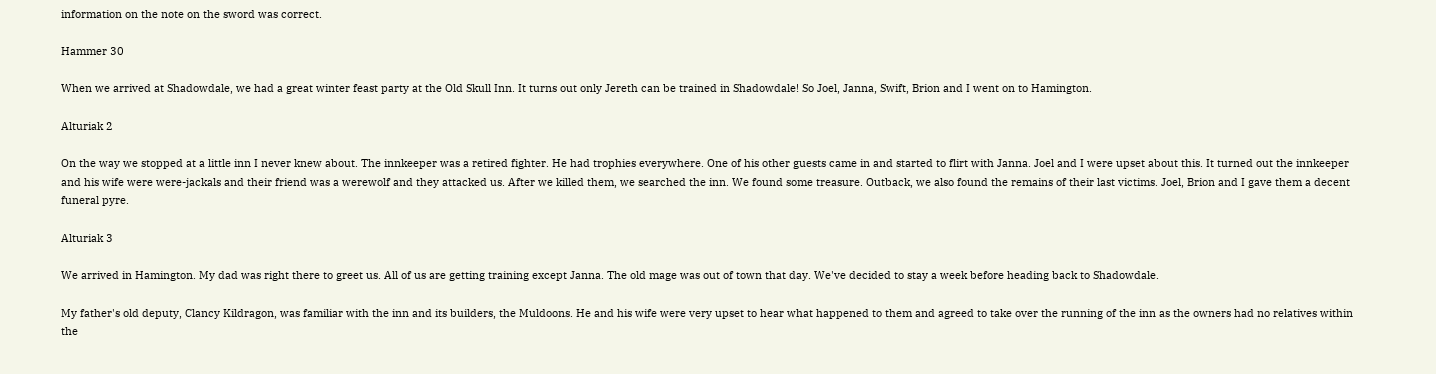information on the note on the sword was correct.

Hammer 30

When we arrived at Shadowdale, we had a great winter feast party at the Old Skull Inn. It turns out only Jereth can be trained in Shadowdale! So Joel, Janna, Swift, Brion and I went on to Hamington.

Alturiak 2

On the way we stopped at a little inn I never knew about. The innkeeper was a retired fighter. He had trophies everywhere. One of his other guests came in and started to flirt with Janna. Joel and I were upset about this. It turned out the innkeeper and his wife were were-jackals and their friend was a werewolf and they attacked us. After we killed them, we searched the inn. We found some treasure. Outback, we also found the remains of their last victims. Joel, Brion and I gave them a decent funeral pyre.

Alturiak 3

We arrived in Hamington. My dad was right there to greet us. All of us are getting training except Janna. The old mage was out of town that day. We've decided to stay a week before heading back to Shadowdale.

My father's old deputy, Clancy Kildragon, was familiar with the inn and its builders, the Muldoons. He and his wife were very upset to hear what happened to them and agreed to take over the running of the inn as the owners had no relatives within the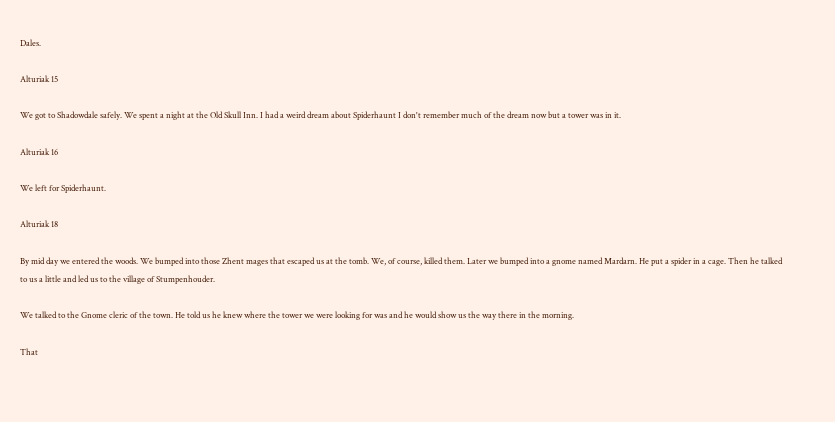Dales.

Alturiak 15

We got to Shadowdale safely. We spent a night at the Old Skull Inn. I had a weird dream about Spiderhaunt I don't remember much of the dream now but a tower was in it.

Alturiak 16

We left for Spiderhaunt.

Alturiak 18

By mid day we entered the woods. We bumped into those Zhent mages that escaped us at the tomb. We, of course, killed them. Later we bumped into a gnome named Mardarn. He put a spider in a cage. Then he talked to us a little and led us to the village of Stumpenhouder.

We talked to the Gnome cleric of the town. He told us he knew where the tower we were looking for was and he would show us the way there in the morning.

That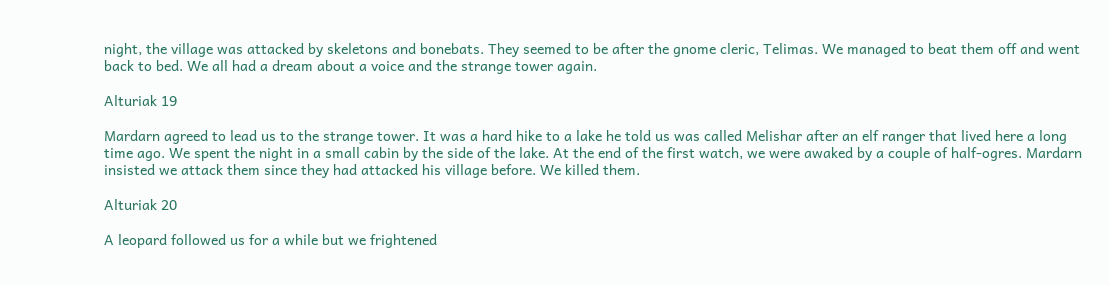night, the village was attacked by skeletons and bonebats. They seemed to be after the gnome cleric, Telimas. We managed to beat them off and went back to bed. We all had a dream about a voice and the strange tower again.

Alturiak 19

Mardarn agreed to lead us to the strange tower. It was a hard hike to a lake he told us was called Melishar after an elf ranger that lived here a long time ago. We spent the night in a small cabin by the side of the lake. At the end of the first watch, we were awaked by a couple of half-ogres. Mardarn insisted we attack them since they had attacked his village before. We killed them.

Alturiak 20

A leopard followed us for a while but we frightened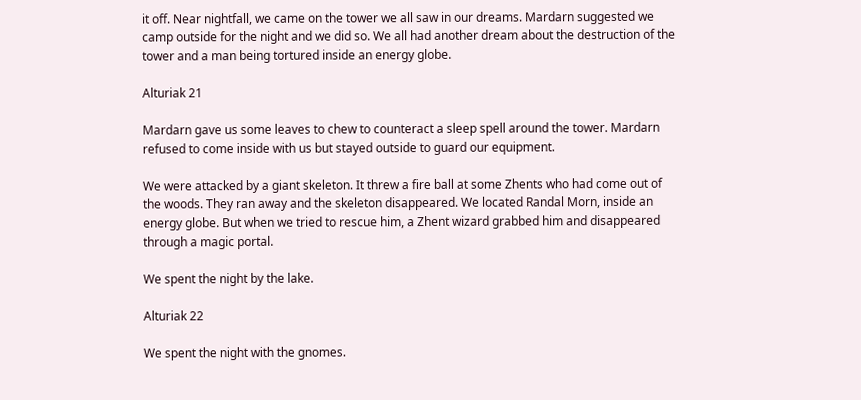it off. Near nightfall, we came on the tower we all saw in our dreams. Mardarn suggested we camp outside for the night and we did so. We all had another dream about the destruction of the tower and a man being tortured inside an energy globe.

Alturiak 21

Mardarn gave us some leaves to chew to counteract a sleep spell around the tower. Mardarn refused to come inside with us but stayed outside to guard our equipment.

We were attacked by a giant skeleton. It threw a fire ball at some Zhents who had come out of the woods. They ran away and the skeleton disappeared. We located Randal Morn, inside an energy globe. But when we tried to rescue him, a Zhent wizard grabbed him and disappeared through a magic portal.

We spent the night by the lake.

Alturiak 22

We spent the night with the gnomes.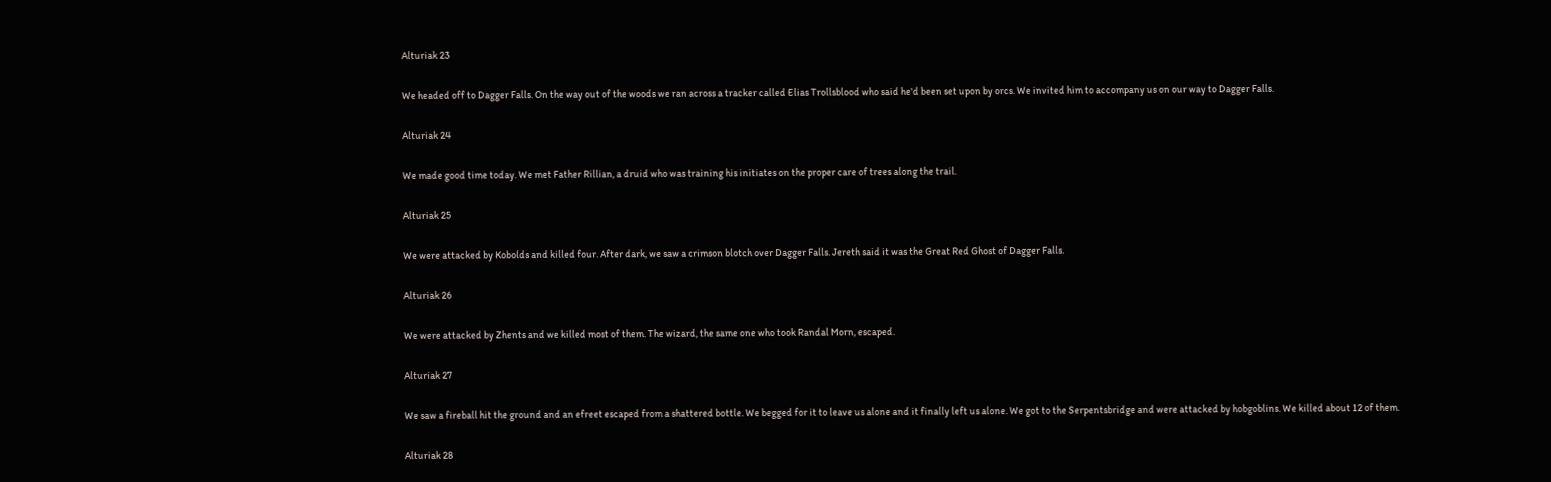Alturiak 23

We headed off to Dagger Falls. On the way out of the woods we ran across a tracker called Elias Trollsblood who said he'd been set upon by orcs. We invited him to accompany us on our way to Dagger Falls.

Alturiak 24

We made good time today. We met Father Rillian, a druid who was training his initiates on the proper care of trees along the trail.

Alturiak 25

We were attacked by Kobolds and killed four. After dark, we saw a crimson blotch over Dagger Falls. Jereth said it was the Great Red Ghost of Dagger Falls.

Alturiak 26

We were attacked by Zhents and we killed most of them. The wizard, the same one who took Randal Morn, escaped.

Alturiak 27

We saw a fireball hit the ground and an efreet escaped from a shattered bottle. We begged for it to leave us alone and it finally left us alone. We got to the Serpentsbridge and were attacked by hobgoblins. We killed about 12 of them.

Alturiak 28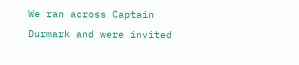We ran across Captain Durmark and were invited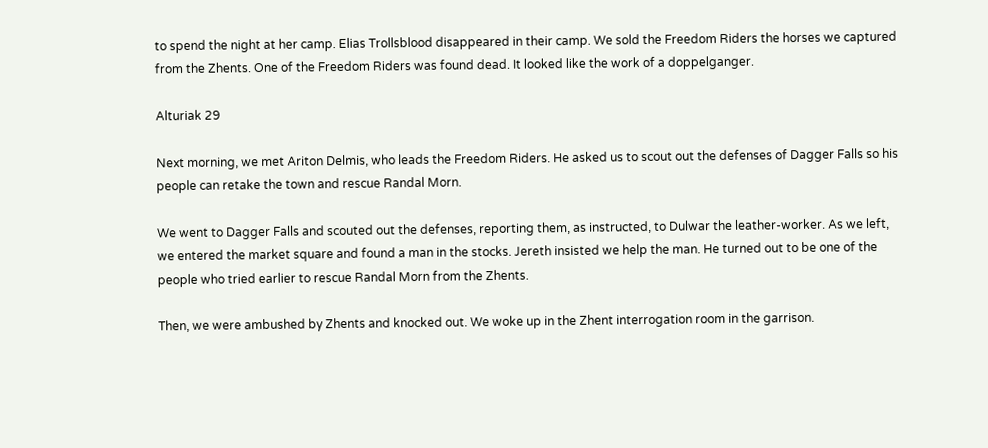to spend the night at her camp. Elias Trollsblood disappeared in their camp. We sold the Freedom Riders the horses we captured from the Zhents. One of the Freedom Riders was found dead. It looked like the work of a doppelganger.

Alturiak 29

Next morning, we met Ariton Delmis, who leads the Freedom Riders. He asked us to scout out the defenses of Dagger Falls so his people can retake the town and rescue Randal Morn.

We went to Dagger Falls and scouted out the defenses, reporting them, as instructed, to Dulwar the leather-worker. As we left, we entered the market square and found a man in the stocks. Jereth insisted we help the man. He turned out to be one of the people who tried earlier to rescue Randal Morn from the Zhents.

Then, we were ambushed by Zhents and knocked out. We woke up in the Zhent interrogation room in the garrison.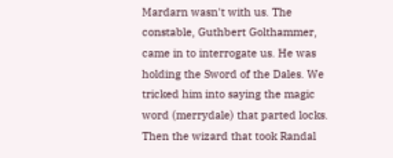Mardarn wasn't with us. The constable, Guthbert Golthammer, came in to interrogate us. He was holding the Sword of the Dales. We tricked him into saying the magic word (merrydale) that parted locks. Then the wizard that took Randal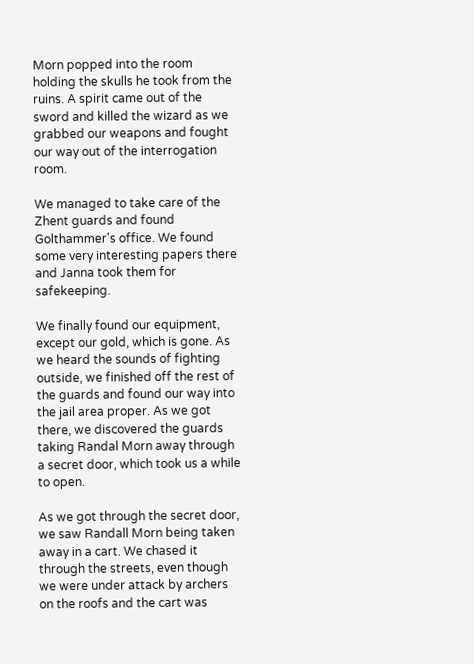Morn popped into the room holding the skulls he took from the ruins. A spirit came out of the sword and killed the wizard as we grabbed our weapons and fought our way out of the interrogation room.

We managed to take care of the Zhent guards and found Golthammer's office. We found some very interesting papers there and Janna took them for safekeeping.

We finally found our equipment, except our gold, which is gone. As we heard the sounds of fighting outside, we finished off the rest of the guards and found our way into the jail area proper. As we got there, we discovered the guards taking Randal Morn away through a secret door, which took us a while to open.

As we got through the secret door, we saw Randall Morn being taken away in a cart. We chased it through the streets, even though we were under attack by archers on the roofs and the cart was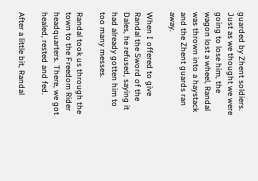guarded by Zhent soldiers. Just as we thought we were going to lose him, the wagon lost a wheel, Randal was thrown into a haystack and the Zhent guards ran away.

When I offered to give Randal the Sword of the Dales, he refused, saying it had already gotten him to too many messes.

Randal took us through the town to the Freedom Rider headquarters. There, we got healed, rested and fed.

After a little bit, Randal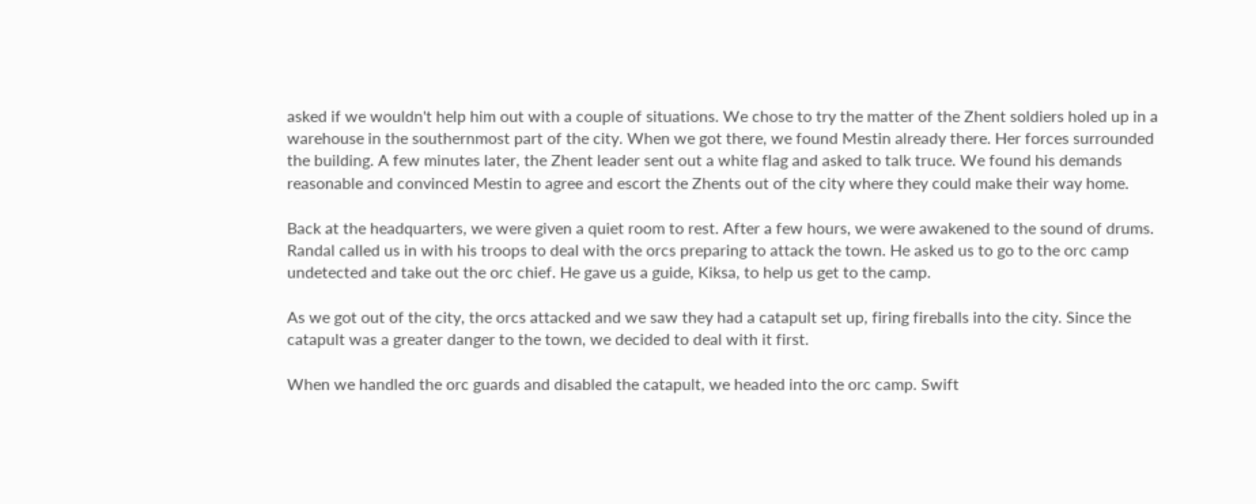asked if we wouldn't help him out with a couple of situations. We chose to try the matter of the Zhent soldiers holed up in a warehouse in the southernmost part of the city. When we got there, we found Mestin already there. Her forces surrounded the building. A few minutes later, the Zhent leader sent out a white flag and asked to talk truce. We found his demands reasonable and convinced Mestin to agree and escort the Zhents out of the city where they could make their way home.

Back at the headquarters, we were given a quiet room to rest. After a few hours, we were awakened to the sound of drums. Randal called us in with his troops to deal with the orcs preparing to attack the town. He asked us to go to the orc camp undetected and take out the orc chief. He gave us a guide, Kiksa, to help us get to the camp.

As we got out of the city, the orcs attacked and we saw they had a catapult set up, firing fireballs into the city. Since the catapult was a greater danger to the town, we decided to deal with it first.

When we handled the orc guards and disabled the catapult, we headed into the orc camp. Swift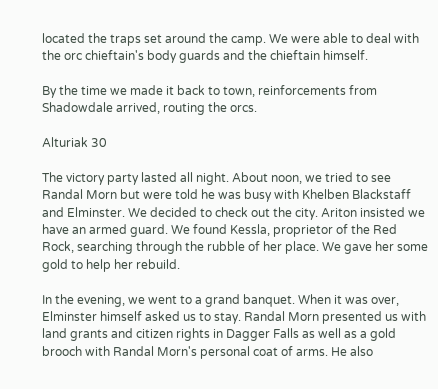located the traps set around the camp. We were able to deal with the orc chieftain's body guards and the chieftain himself.

By the time we made it back to town, reinforcements from Shadowdale arrived, routing the orcs.

Alturiak 30

The victory party lasted all night. About noon, we tried to see Randal Morn but were told he was busy with Khelben Blackstaff and Elminster. We decided to check out the city. Ariton insisted we have an armed guard. We found Kessla, proprietor of the Red Rock, searching through the rubble of her place. We gave her some gold to help her rebuild.

In the evening, we went to a grand banquet. When it was over, Elminster himself asked us to stay. Randal Morn presented us with land grants and citizen rights in Dagger Falls as well as a gold brooch with Randal Morn's personal coat of arms. He also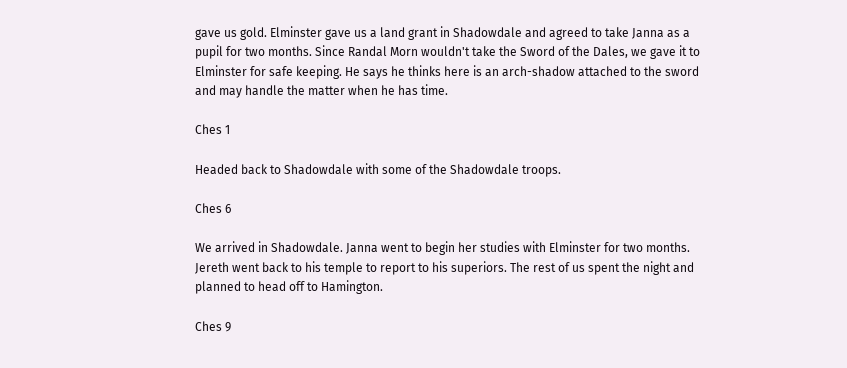gave us gold. Elminster gave us a land grant in Shadowdale and agreed to take Janna as a pupil for two months. Since Randal Morn wouldn't take the Sword of the Dales, we gave it to Elminster for safe keeping. He says he thinks here is an arch-shadow attached to the sword and may handle the matter when he has time.

Ches 1

Headed back to Shadowdale with some of the Shadowdale troops.

Ches 6

We arrived in Shadowdale. Janna went to begin her studies with Elminster for two months. Jereth went back to his temple to report to his superiors. The rest of us spent the night and planned to head off to Hamington.

Ches 9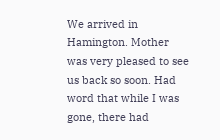We arrived in Hamington. Mother was very pleased to see us back so soon. Had word that while I was gone, there had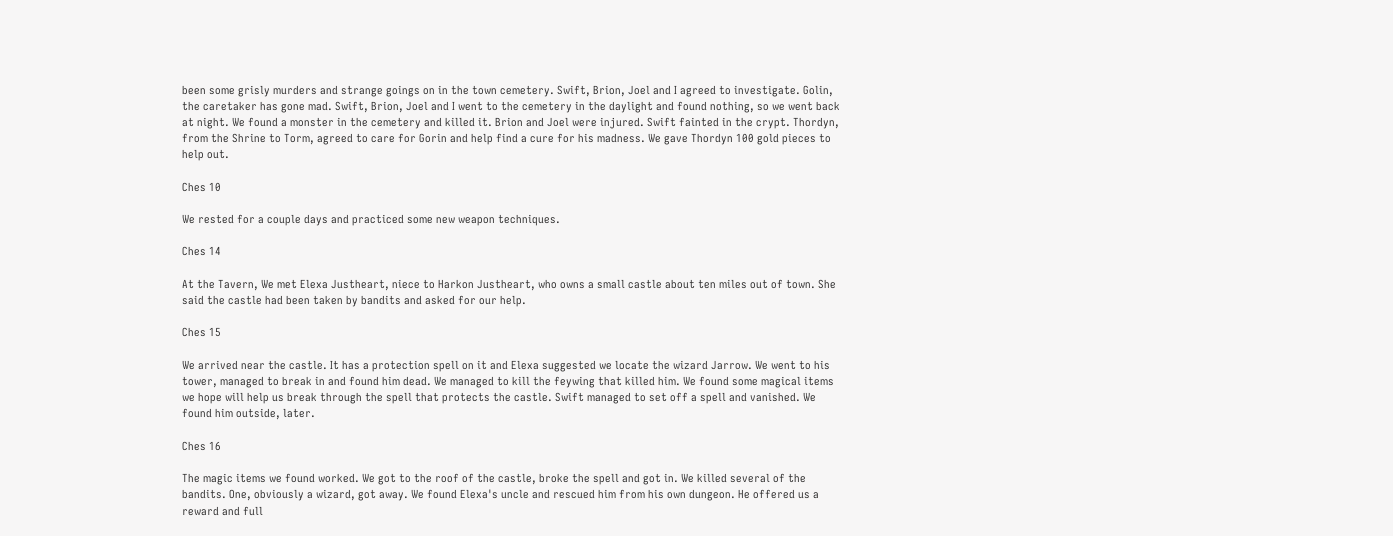been some grisly murders and strange goings on in the town cemetery. Swift, Brion, Joel and I agreed to investigate. Golin, the caretaker has gone mad. Swift, Brion, Joel and I went to the cemetery in the daylight and found nothing, so we went back at night. We found a monster in the cemetery and killed it. Brion and Joel were injured. Swift fainted in the crypt. Thordyn, from the Shrine to Torm, agreed to care for Gorin and help find a cure for his madness. We gave Thordyn 100 gold pieces to help out.

Ches 10

We rested for a couple days and practiced some new weapon techniques.

Ches 14

At the Tavern, We met Elexa Justheart, niece to Harkon Justheart, who owns a small castle about ten miles out of town. She said the castle had been taken by bandits and asked for our help.

Ches 15

We arrived near the castle. It has a protection spell on it and Elexa suggested we locate the wizard Jarrow. We went to his tower, managed to break in and found him dead. We managed to kill the feywing that killed him. We found some magical items we hope will help us break through the spell that protects the castle. Swift managed to set off a spell and vanished. We found him outside, later.

Ches 16

The magic items we found worked. We got to the roof of the castle, broke the spell and got in. We killed several of the bandits. One, obviously a wizard, got away. We found Elexa's uncle and rescued him from his own dungeon. He offered us a reward and full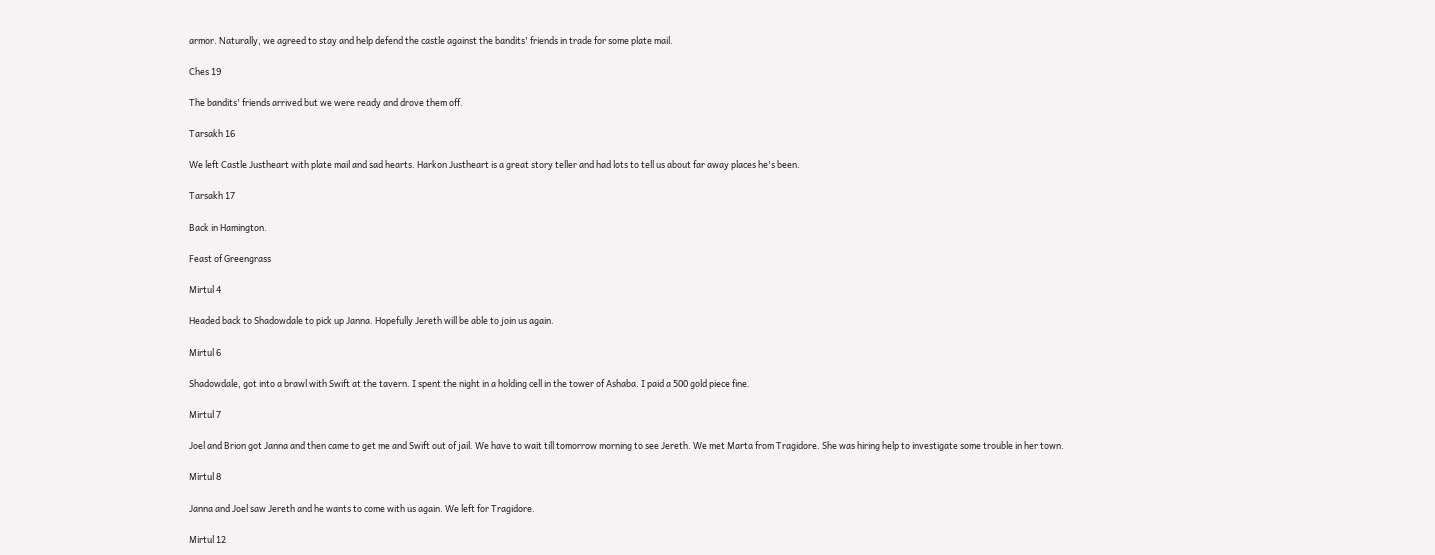armor. Naturally, we agreed to stay and help defend the castle against the bandits' friends in trade for some plate mail.

Ches 19

The bandits' friends arrived but we were ready and drove them off.

Tarsakh 16

We left Castle Justheart with plate mail and sad hearts. Harkon Justheart is a great story teller and had lots to tell us about far away places he's been.

Tarsakh 17

Back in Hamington.

Feast of Greengrass

Mirtul 4

Headed back to Shadowdale to pick up Janna. Hopefully Jereth will be able to join us again.

Mirtul 6

Shadowdale, got into a brawl with Swift at the tavern. I spent the night in a holding cell in the tower of Ashaba. I paid a 500 gold piece fine.

Mirtul 7

Joel and Brion got Janna and then came to get me and Swift out of jail. We have to wait till tomorrow morning to see Jereth. We met Marta from Tragidore. She was hiring help to investigate some trouble in her town.

Mirtul 8

Janna and Joel saw Jereth and he wants to come with us again. We left for Tragidore.

Mirtul 12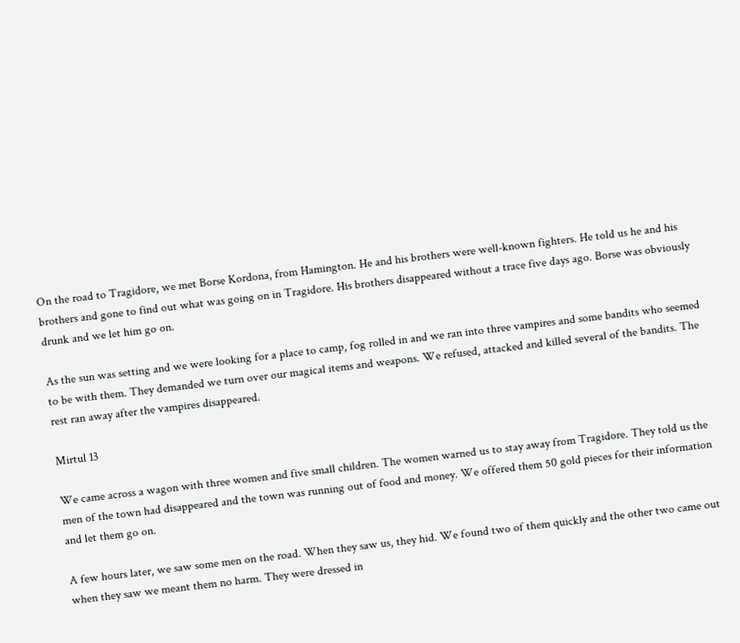On the road to Tragidore, we met Borse Kordona, from Hamington. He and his brothers were well-known fighters. He told us he and his brothers and gone to find out what was going on in Tragidore. His brothers disappeared without a trace five days ago. Borse was obviously drunk and we let him go on.

As the sun was setting and we were looking for a place to camp, fog rolled in and we ran into three vampires and some bandits who seemed to be with them. They demanded we turn over our magical items and weapons. We refused, attacked and killed several of the bandits. The rest ran away after the vampires disappeared.

Mirtul 13

We came across a wagon with three women and five small children. The women warned us to stay away from Tragidore. They told us the men of the town had disappeared and the town was running out of food and money. We offered them 50 gold pieces for their information and let them go on.

A few hours later, we saw some men on the road. When they saw us, they hid. We found two of them quickly and the other two came out when they saw we meant them no harm. They were dressed in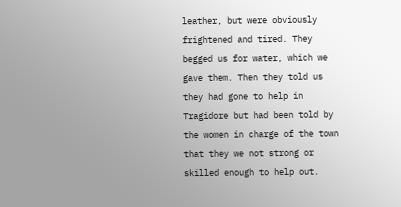leather, but were obviously frightened and tired. They begged us for water, which we gave them. Then they told us they had gone to help in Tragidore but had been told by the women in charge of the town that they we not strong or skilled enough to help out.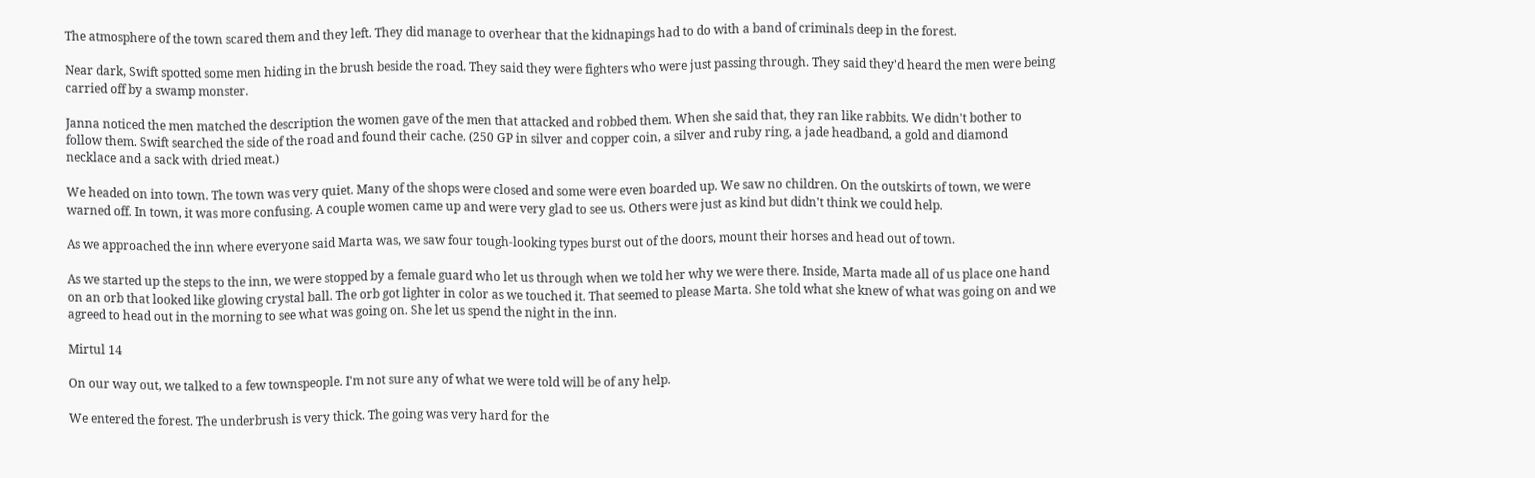The atmosphere of the town scared them and they left. They did manage to overhear that the kidnapings had to do with a band of criminals deep in the forest.

Near dark, Swift spotted some men hiding in the brush beside the road. They said they were fighters who were just passing through. They said they'd heard the men were being carried off by a swamp monster.

Janna noticed the men matched the description the women gave of the men that attacked and robbed them. When she said that, they ran like rabbits. We didn't bother to follow them. Swift searched the side of the road and found their cache. (250 GP in silver and copper coin, a silver and ruby ring, a jade headband, a gold and diamond necklace and a sack with dried meat.)

We headed on into town. The town was very quiet. Many of the shops were closed and some were even boarded up. We saw no children. On the outskirts of town, we were warned off. In town, it was more confusing. A couple women came up and were very glad to see us. Others were just as kind but didn't think we could help.

As we approached the inn where everyone said Marta was, we saw four tough-looking types burst out of the doors, mount their horses and head out of town.

As we started up the steps to the inn, we were stopped by a female guard who let us through when we told her why we were there. Inside, Marta made all of us place one hand on an orb that looked like glowing crystal ball. The orb got lighter in color as we touched it. That seemed to please Marta. She told what she knew of what was going on and we agreed to head out in the morning to see what was going on. She let us spend the night in the inn.

Mirtul 14

On our way out, we talked to a few townspeople. I'm not sure any of what we were told will be of any help.

We entered the forest. The underbrush is very thick. The going was very hard for the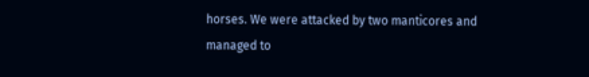horses. We were attacked by two manticores and managed to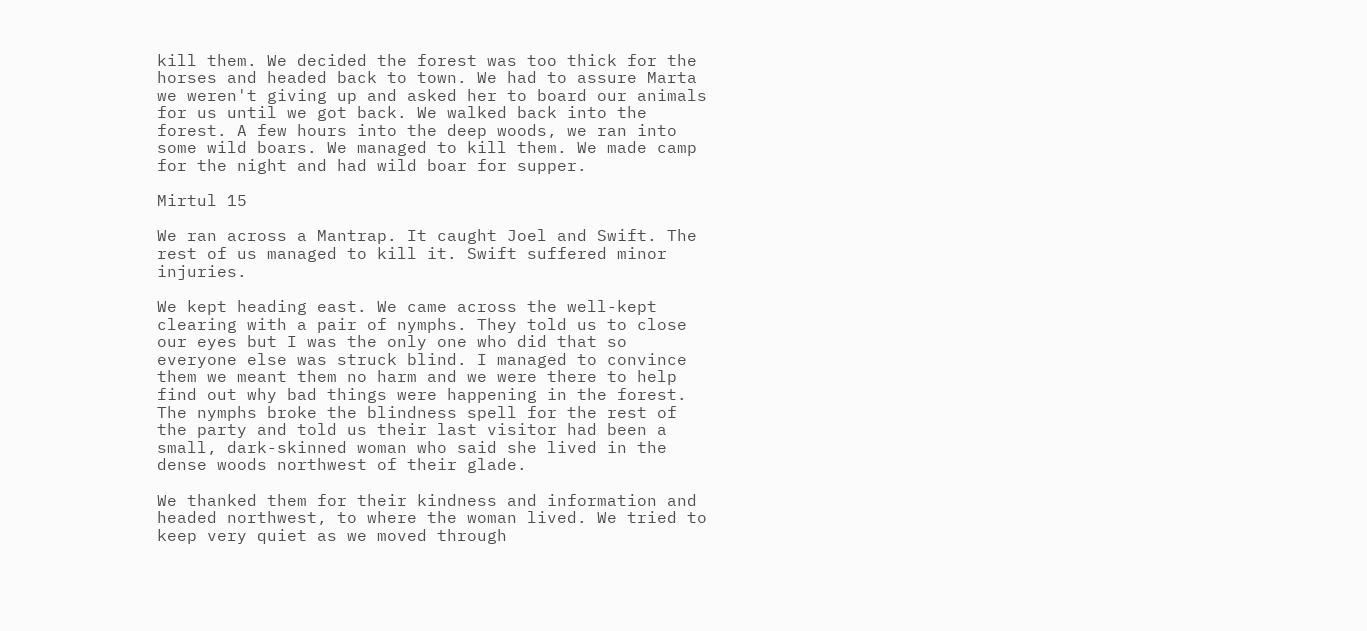kill them. We decided the forest was too thick for the horses and headed back to town. We had to assure Marta we weren't giving up and asked her to board our animals for us until we got back. We walked back into the forest. A few hours into the deep woods, we ran into some wild boars. We managed to kill them. We made camp for the night and had wild boar for supper.

Mirtul 15

We ran across a Mantrap. It caught Joel and Swift. The rest of us managed to kill it. Swift suffered minor injuries.

We kept heading east. We came across the well-kept clearing with a pair of nymphs. They told us to close our eyes but I was the only one who did that so everyone else was struck blind. I managed to convince them we meant them no harm and we were there to help find out why bad things were happening in the forest. The nymphs broke the blindness spell for the rest of the party and told us their last visitor had been a small, dark-skinned woman who said she lived in the dense woods northwest of their glade.

We thanked them for their kindness and information and headed northwest, to where the woman lived. We tried to keep very quiet as we moved through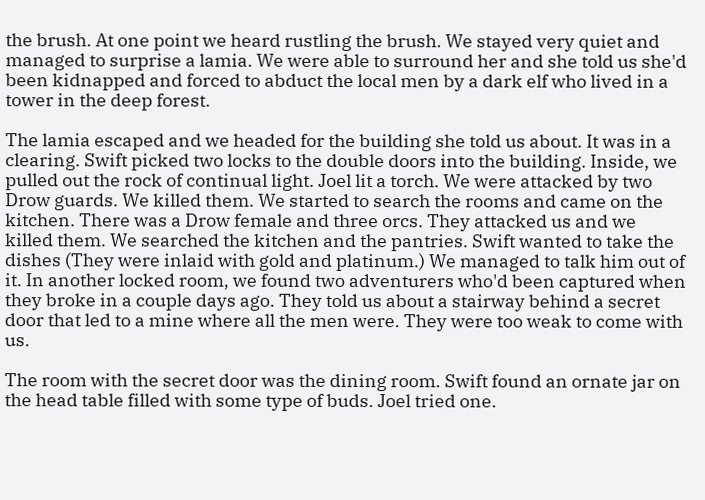the brush. At one point we heard rustling the brush. We stayed very quiet and managed to surprise a lamia. We were able to surround her and she told us she'd been kidnapped and forced to abduct the local men by a dark elf who lived in a tower in the deep forest.

The lamia escaped and we headed for the building she told us about. It was in a clearing. Swift picked two locks to the double doors into the building. Inside, we pulled out the rock of continual light. Joel lit a torch. We were attacked by two Drow guards. We killed them. We started to search the rooms and came on the kitchen. There was a Drow female and three orcs. They attacked us and we killed them. We searched the kitchen and the pantries. Swift wanted to take the dishes (They were inlaid with gold and platinum.) We managed to talk him out of it. In another locked room, we found two adventurers who'd been captured when they broke in a couple days ago. They told us about a stairway behind a secret door that led to a mine where all the men were. They were too weak to come with us.

The room with the secret door was the dining room. Swift found an ornate jar on the head table filled with some type of buds. Joel tried one.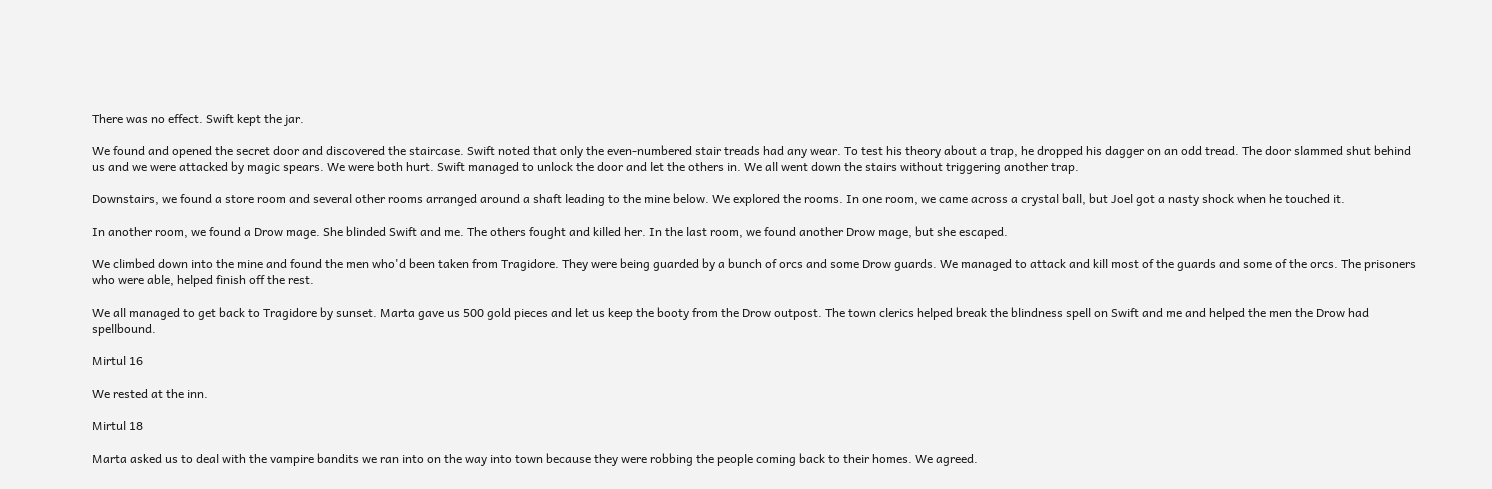There was no effect. Swift kept the jar.

We found and opened the secret door and discovered the staircase. Swift noted that only the even-numbered stair treads had any wear. To test his theory about a trap, he dropped his dagger on an odd tread. The door slammed shut behind us and we were attacked by magic spears. We were both hurt. Swift managed to unlock the door and let the others in. We all went down the stairs without triggering another trap.

Downstairs, we found a store room and several other rooms arranged around a shaft leading to the mine below. We explored the rooms. In one room, we came across a crystal ball, but Joel got a nasty shock when he touched it.

In another room, we found a Drow mage. She blinded Swift and me. The others fought and killed her. In the last room, we found another Drow mage, but she escaped.

We climbed down into the mine and found the men who'd been taken from Tragidore. They were being guarded by a bunch of orcs and some Drow guards. We managed to attack and kill most of the guards and some of the orcs. The prisoners who were able, helped finish off the rest.

We all managed to get back to Tragidore by sunset. Marta gave us 500 gold pieces and let us keep the booty from the Drow outpost. The town clerics helped break the blindness spell on Swift and me and helped the men the Drow had spellbound.

Mirtul 16

We rested at the inn.

Mirtul 18

Marta asked us to deal with the vampire bandits we ran into on the way into town because they were robbing the people coming back to their homes. We agreed.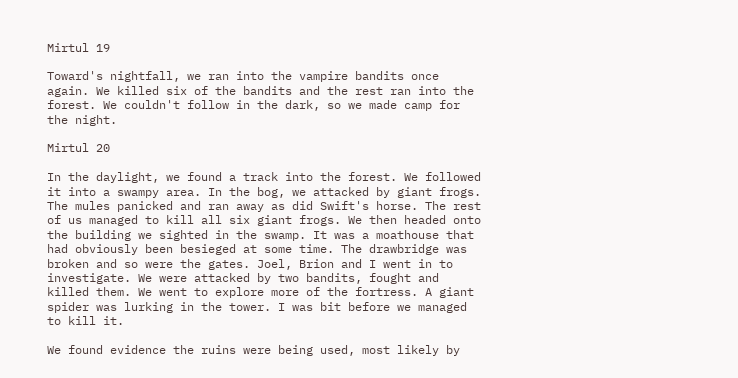Mirtul 19

Toward's nightfall, we ran into the vampire bandits once again. We killed six of the bandits and the rest ran into the forest. We couldn't follow in the dark, so we made camp for the night.

Mirtul 20

In the daylight, we found a track into the forest. We followed it into a swampy area. In the bog, we attacked by giant frogs. The mules panicked and ran away as did Swift's horse. The rest of us managed to kill all six giant frogs. We then headed onto the building we sighted in the swamp. It was a moathouse that had obviously been besieged at some time. The drawbridge was broken and so were the gates. Joel, Brion and I went in to investigate. We were attacked by two bandits, fought and killed them. We went to explore more of the fortress. A giant spider was lurking in the tower. I was bit before we managed to kill it.

We found evidence the ruins were being used, most likely by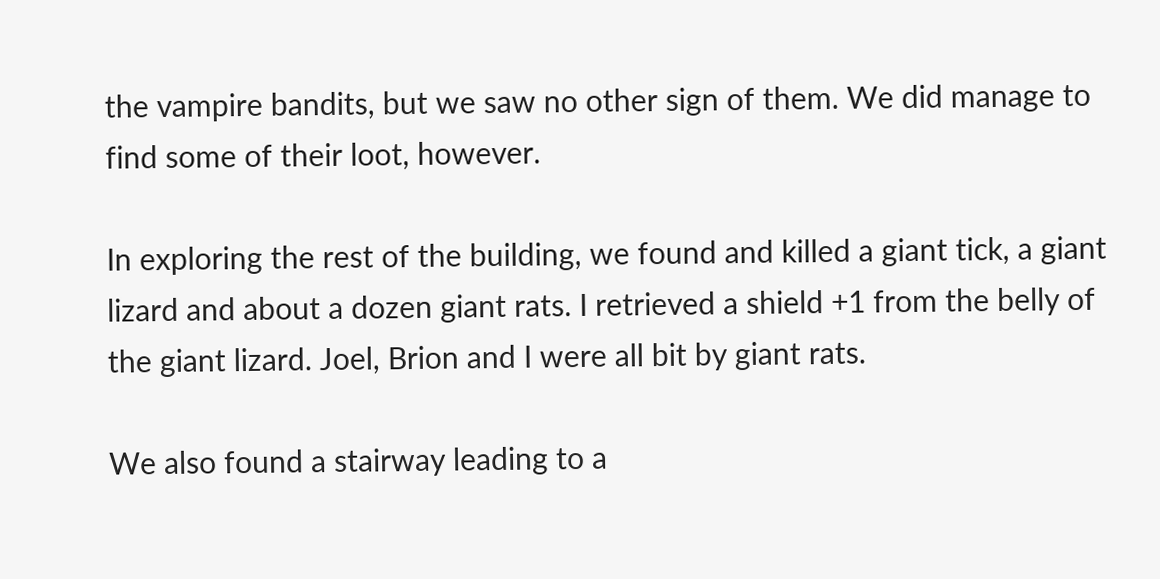the vampire bandits, but we saw no other sign of them. We did manage to find some of their loot, however.

In exploring the rest of the building, we found and killed a giant tick, a giant lizard and about a dozen giant rats. I retrieved a shield +1 from the belly of the giant lizard. Joel, Brion and I were all bit by giant rats.

We also found a stairway leading to a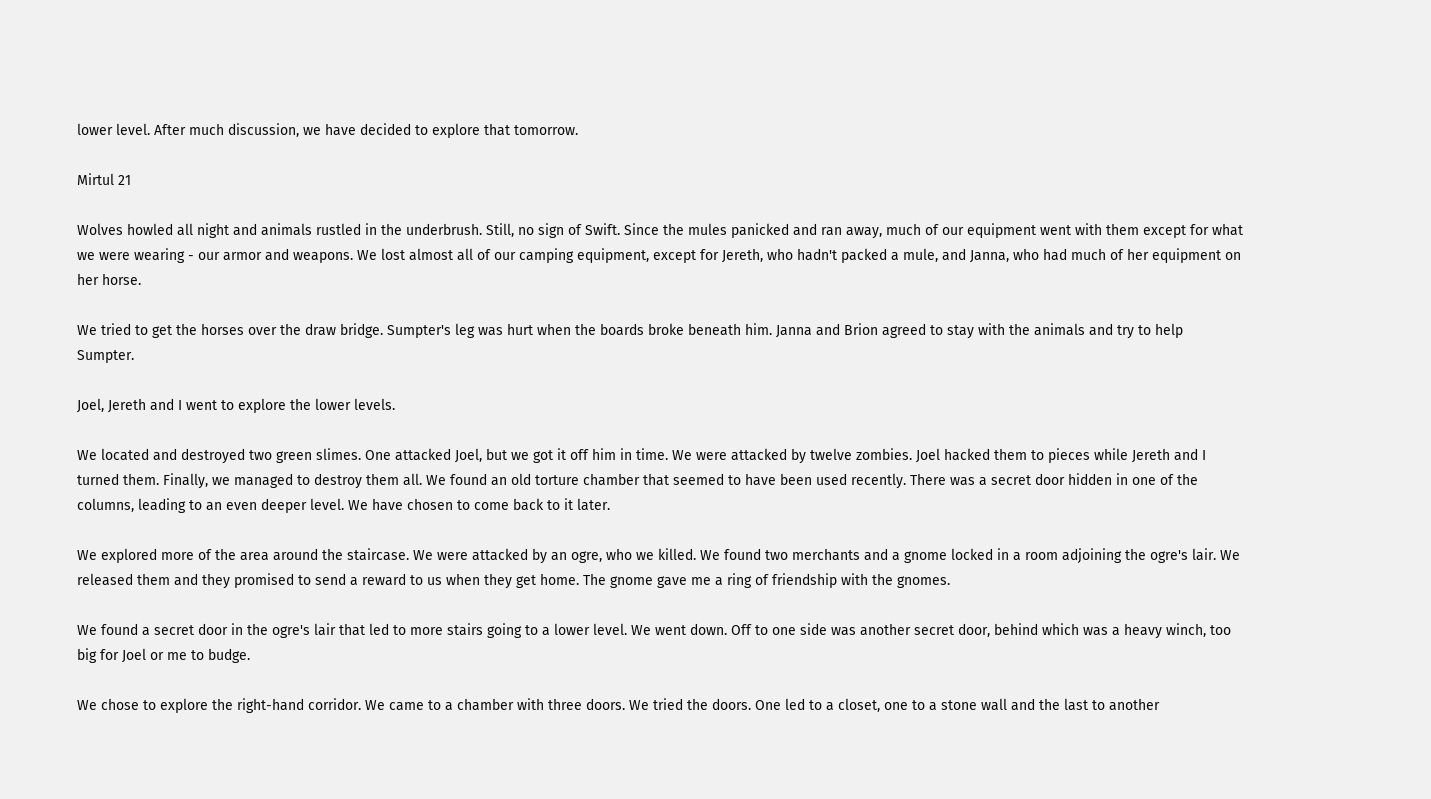lower level. After much discussion, we have decided to explore that tomorrow.

Mirtul 21

Wolves howled all night and animals rustled in the underbrush. Still, no sign of Swift. Since the mules panicked and ran away, much of our equipment went with them except for what we were wearing - our armor and weapons. We lost almost all of our camping equipment, except for Jereth, who hadn't packed a mule, and Janna, who had much of her equipment on her horse.

We tried to get the horses over the draw bridge. Sumpter's leg was hurt when the boards broke beneath him. Janna and Brion agreed to stay with the animals and try to help Sumpter.

Joel, Jereth and I went to explore the lower levels.

We located and destroyed two green slimes. One attacked Joel, but we got it off him in time. We were attacked by twelve zombies. Joel hacked them to pieces while Jereth and I turned them. Finally, we managed to destroy them all. We found an old torture chamber that seemed to have been used recently. There was a secret door hidden in one of the columns, leading to an even deeper level. We have chosen to come back to it later.

We explored more of the area around the staircase. We were attacked by an ogre, who we killed. We found two merchants and a gnome locked in a room adjoining the ogre's lair. We released them and they promised to send a reward to us when they get home. The gnome gave me a ring of friendship with the gnomes.

We found a secret door in the ogre's lair that led to more stairs going to a lower level. We went down. Off to one side was another secret door, behind which was a heavy winch, too big for Joel or me to budge.

We chose to explore the right-hand corridor. We came to a chamber with three doors. We tried the doors. One led to a closet, one to a stone wall and the last to another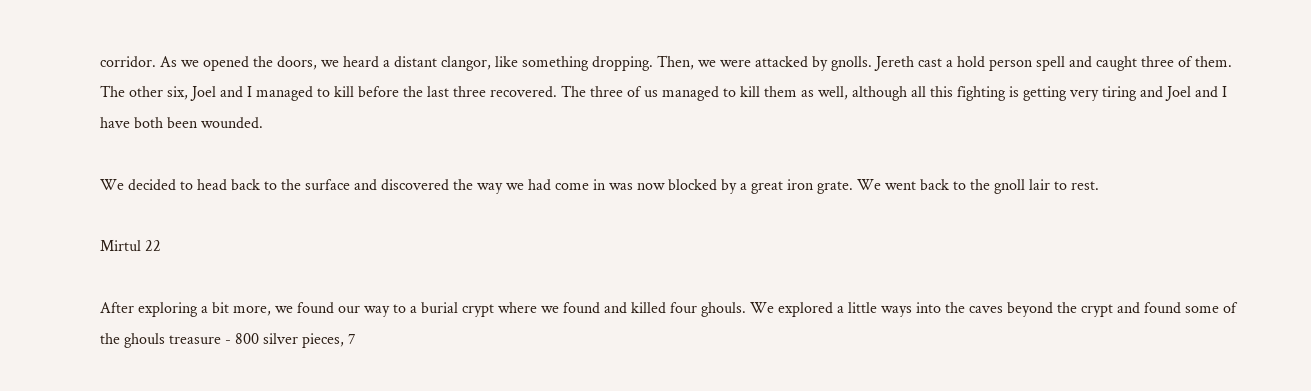corridor. As we opened the doors, we heard a distant clangor, like something dropping. Then, we were attacked by gnolls. Jereth cast a hold person spell and caught three of them. The other six, Joel and I managed to kill before the last three recovered. The three of us managed to kill them as well, although all this fighting is getting very tiring and Joel and I have both been wounded.

We decided to head back to the surface and discovered the way we had come in was now blocked by a great iron grate. We went back to the gnoll lair to rest.

Mirtul 22

After exploring a bit more, we found our way to a burial crypt where we found and killed four ghouls. We explored a little ways into the caves beyond the crypt and found some of the ghouls treasure - 800 silver pieces, 7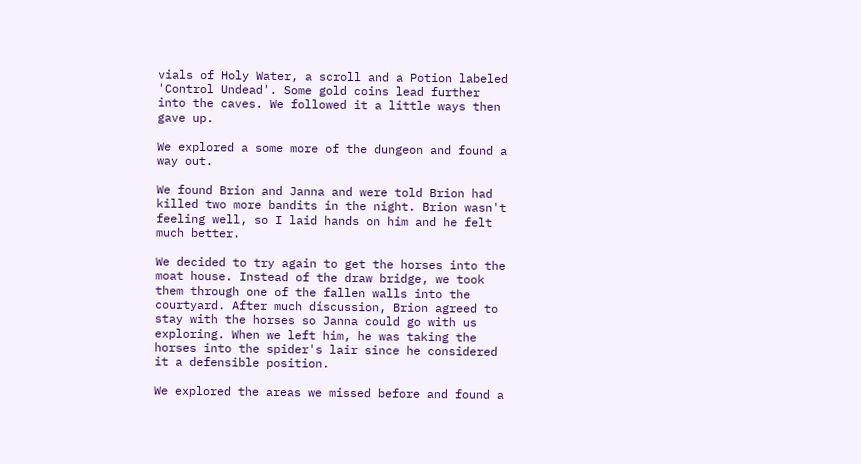vials of Holy Water, a scroll and a Potion labeled 'Control Undead'. Some gold coins lead further into the caves. We followed it a little ways then gave up.

We explored a some more of the dungeon and found a way out.

We found Brion and Janna and were told Brion had killed two more bandits in the night. Brion wasn't feeling well, so I laid hands on him and he felt much better.

We decided to try again to get the horses into the moat house. Instead of the draw bridge, we took them through one of the fallen walls into the courtyard. After much discussion, Brion agreed to stay with the horses so Janna could go with us exploring. When we left him, he was taking the horses into the spider's lair since he considered it a defensible position.

We explored the areas we missed before and found a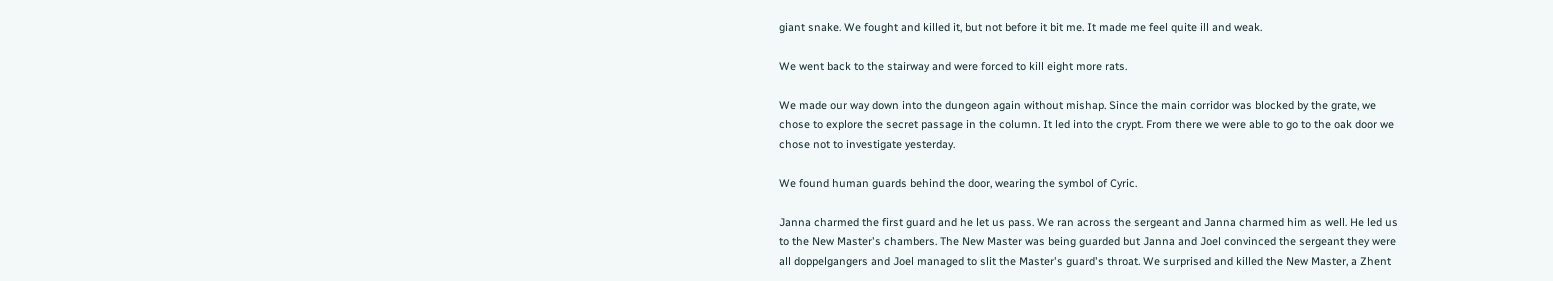giant snake. We fought and killed it, but not before it bit me. It made me feel quite ill and weak.

We went back to the stairway and were forced to kill eight more rats.

We made our way down into the dungeon again without mishap. Since the main corridor was blocked by the grate, we chose to explore the secret passage in the column. It led into the crypt. From there we were able to go to the oak door we chose not to investigate yesterday.

We found human guards behind the door, wearing the symbol of Cyric.

Janna charmed the first guard and he let us pass. We ran across the sergeant and Janna charmed him as well. He led us to the New Master's chambers. The New Master was being guarded but Janna and Joel convinced the sergeant they were all doppelgangers and Joel managed to slit the Master's guard's throat. We surprised and killed the New Master, a Zhent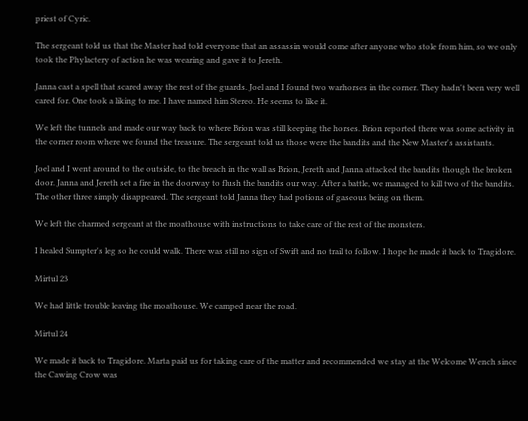priest of Cyric.

The sergeant told us that the Master had told everyone that an assassin would come after anyone who stole from him, so we only took the Phylactery of action he was wearing and gave it to Jereth.

Janna cast a spell that scared away the rest of the guards. Joel and I found two warhorses in the corner. They hadn't been very well cared for. One took a liking to me. I have named him Stereo. He seems to like it.

We left the tunnels and made our way back to where Brion was still keeping the horses. Brion reported there was some activity in the corner room where we found the treasure. The sergeant told us those were the bandits and the New Master's assistants.

Joel and I went around to the outside, to the breach in the wall as Brion, Jereth and Janna attacked the bandits though the broken door. Janna and Jereth set a fire in the doorway to flush the bandits our way. After a battle, we managed to kill two of the bandits. The other three simply disappeared. The sergeant told Janna they had potions of gaseous being on them.

We left the charmed sergeant at the moathouse with instructions to take care of the rest of the monsters.

I healed Sumpter's leg so he could walk. There was still no sign of Swift and no trail to follow. I hope he made it back to Tragidore.

Mirtul 23

We had little trouble leaving the moathouse. We camped near the road.

Mirtul 24

We made it back to Tragidore. Marta paid us for taking care of the matter and recommended we stay at the Welcome Wench since the Cawing Crow was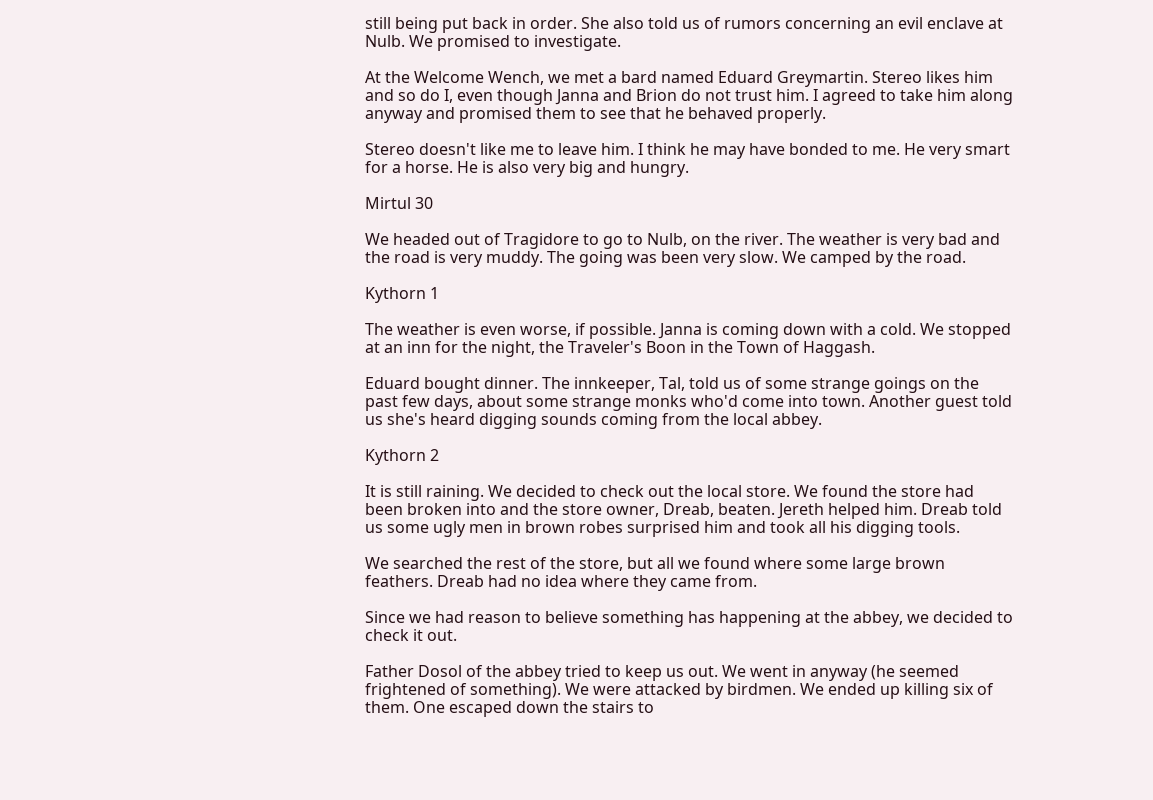still being put back in order. She also told us of rumors concerning an evil enclave at Nulb. We promised to investigate.

At the Welcome Wench, we met a bard named Eduard Greymartin. Stereo likes him and so do I, even though Janna and Brion do not trust him. I agreed to take him along anyway and promised them to see that he behaved properly.

Stereo doesn't like me to leave him. I think he may have bonded to me. He very smart for a horse. He is also very big and hungry.

Mirtul 30

We headed out of Tragidore to go to Nulb, on the river. The weather is very bad and the road is very muddy. The going was been very slow. We camped by the road.

Kythorn 1

The weather is even worse, if possible. Janna is coming down with a cold. We stopped at an inn for the night, the Traveler's Boon in the Town of Haggash.

Eduard bought dinner. The innkeeper, Tal, told us of some strange goings on the past few days, about some strange monks who'd come into town. Another guest told us she's heard digging sounds coming from the local abbey.

Kythorn 2

It is still raining. We decided to check out the local store. We found the store had been broken into and the store owner, Dreab, beaten. Jereth helped him. Dreab told us some ugly men in brown robes surprised him and took all his digging tools.

We searched the rest of the store, but all we found where some large brown feathers. Dreab had no idea where they came from.

Since we had reason to believe something has happening at the abbey, we decided to check it out.

Father Dosol of the abbey tried to keep us out. We went in anyway (he seemed frightened of something). We were attacked by birdmen. We ended up killing six of them. One escaped down the stairs to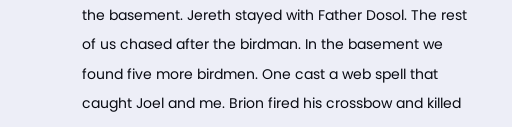the basement. Jereth stayed with Father Dosol. The rest of us chased after the birdman. In the basement we found five more birdmen. One cast a web spell that caught Joel and me. Brion fired his crossbow and killed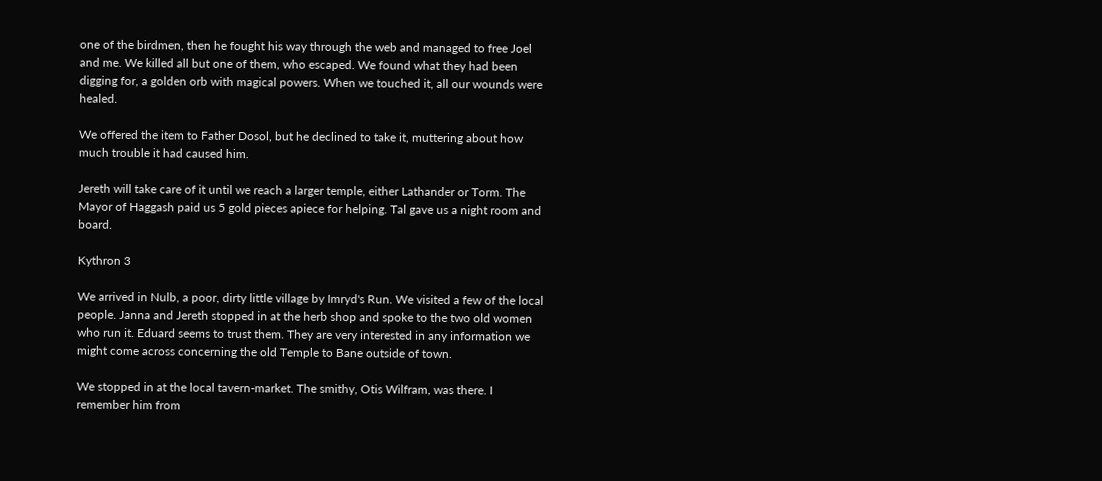one of the birdmen, then he fought his way through the web and managed to free Joel and me. We killed all but one of them, who escaped. We found what they had been digging for, a golden orb with magical powers. When we touched it, all our wounds were healed.

We offered the item to Father Dosol, but he declined to take it, muttering about how much trouble it had caused him.

Jereth will take care of it until we reach a larger temple, either Lathander or Torm. The Mayor of Haggash paid us 5 gold pieces apiece for helping. Tal gave us a night room and board.

Kythron 3

We arrived in Nulb, a poor, dirty little village by Imryd's Run. We visited a few of the local people. Janna and Jereth stopped in at the herb shop and spoke to the two old women who run it. Eduard seems to trust them. They are very interested in any information we might come across concerning the old Temple to Bane outside of town.

We stopped in at the local tavern-market. The smithy, Otis Wilfram, was there. I remember him from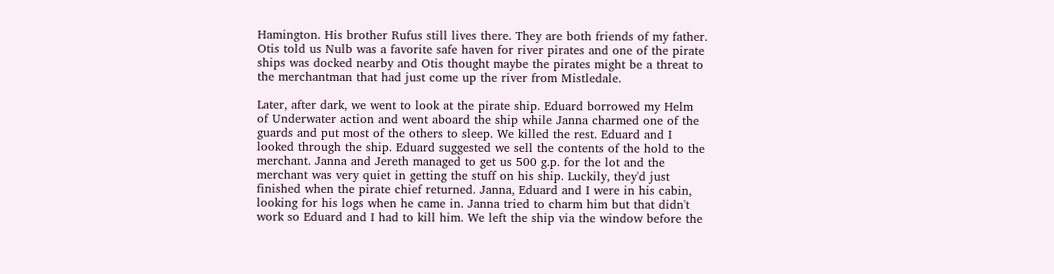Hamington. His brother Rufus still lives there. They are both friends of my father. Otis told us Nulb was a favorite safe haven for river pirates and one of the pirate ships was docked nearby and Otis thought maybe the pirates might be a threat to the merchantman that had just come up the river from Mistledale.

Later, after dark, we went to look at the pirate ship. Eduard borrowed my Helm of Underwater action and went aboard the ship while Janna charmed one of the guards and put most of the others to sleep. We killed the rest. Eduard and I looked through the ship. Eduard suggested we sell the contents of the hold to the merchant. Janna and Jereth managed to get us 500 g.p. for the lot and the merchant was very quiet in getting the stuff on his ship. Luckily, they'd just finished when the pirate chief returned. Janna, Eduard and I were in his cabin, looking for his logs when he came in. Janna tried to charm him but that didn't work so Eduard and I had to kill him. We left the ship via the window before the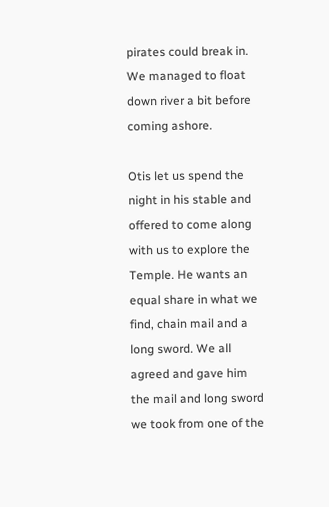pirates could break in. We managed to float down river a bit before coming ashore.

Otis let us spend the night in his stable and offered to come along with us to explore the Temple. He wants an equal share in what we find, chain mail and a long sword. We all agreed and gave him the mail and long sword we took from one of the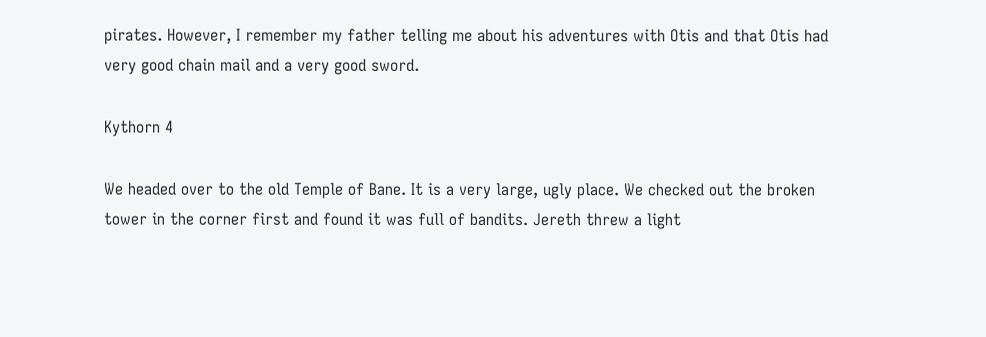pirates. However, I remember my father telling me about his adventures with Otis and that Otis had very good chain mail and a very good sword.

Kythorn 4

We headed over to the old Temple of Bane. It is a very large, ugly place. We checked out the broken tower in the corner first and found it was full of bandits. Jereth threw a light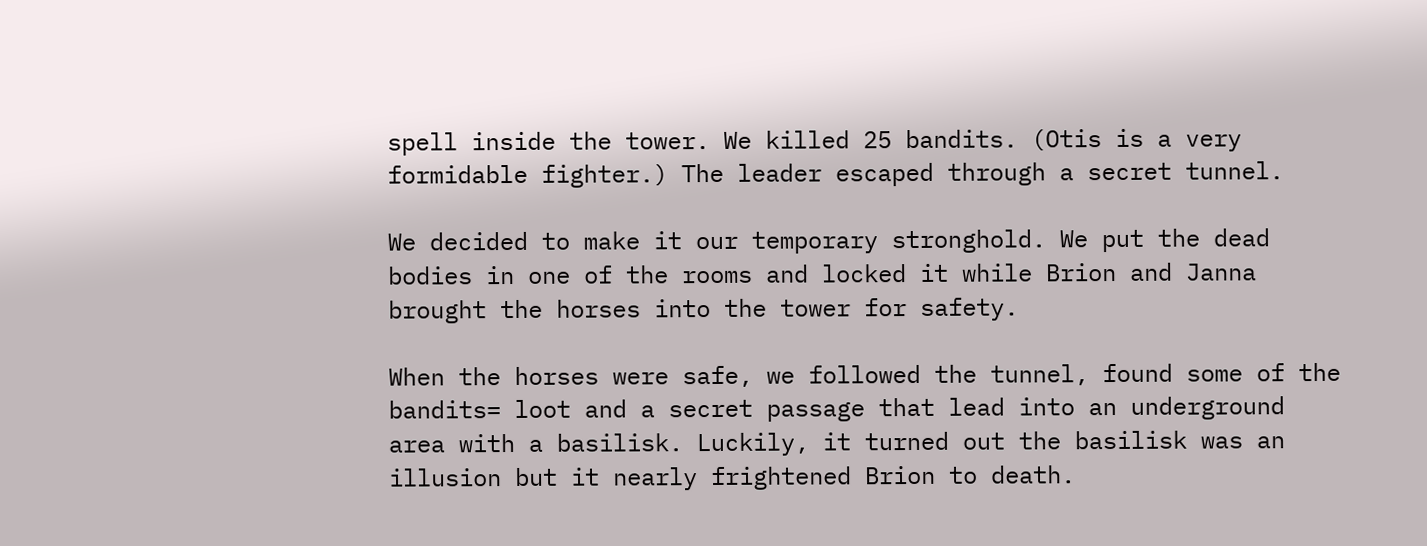spell inside the tower. We killed 25 bandits. (Otis is a very formidable fighter.) The leader escaped through a secret tunnel.

We decided to make it our temporary stronghold. We put the dead bodies in one of the rooms and locked it while Brion and Janna brought the horses into the tower for safety.

When the horses were safe, we followed the tunnel, found some of the bandits= loot and a secret passage that lead into an underground area with a basilisk. Luckily, it turned out the basilisk was an illusion but it nearly frightened Brion to death.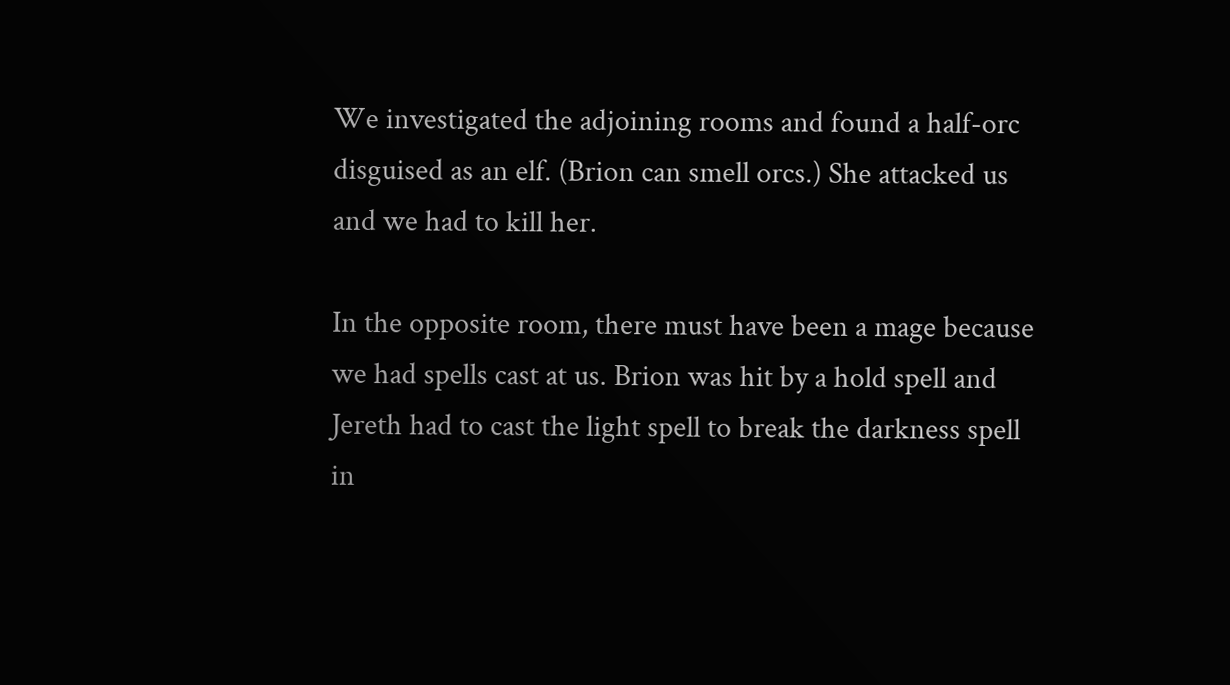We investigated the adjoining rooms and found a half-orc disguised as an elf. (Brion can smell orcs.) She attacked us and we had to kill her.

In the opposite room, there must have been a mage because we had spells cast at us. Brion was hit by a hold spell and Jereth had to cast the light spell to break the darkness spell in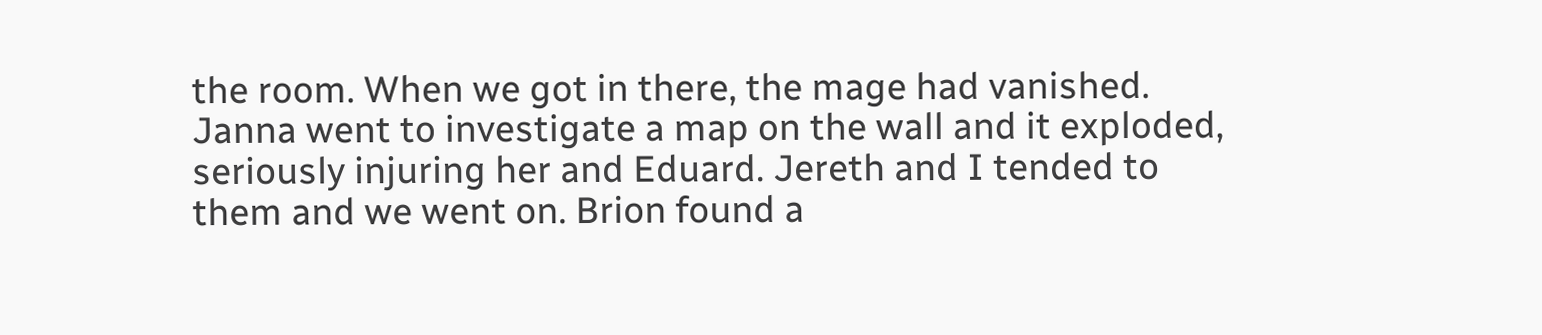the room. When we got in there, the mage had vanished. Janna went to investigate a map on the wall and it exploded, seriously injuring her and Eduard. Jereth and I tended to them and we went on. Brion found a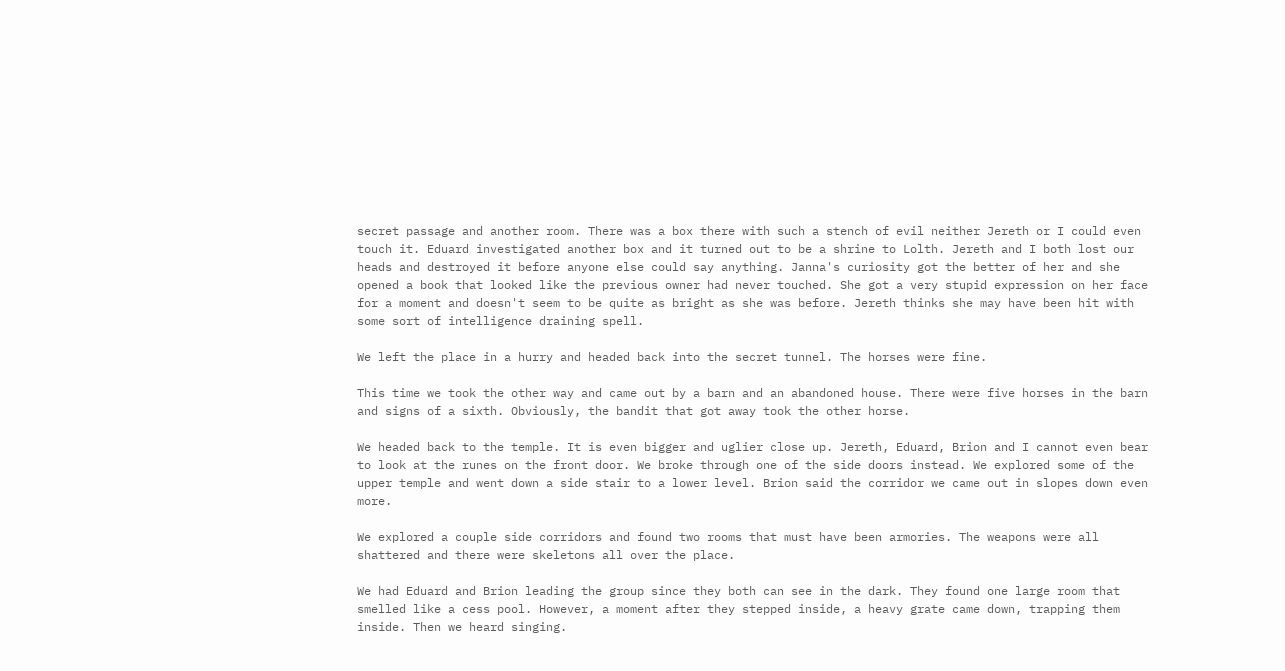secret passage and another room. There was a box there with such a stench of evil neither Jereth or I could even touch it. Eduard investigated another box and it turned out to be a shrine to Lolth. Jereth and I both lost our heads and destroyed it before anyone else could say anything. Janna's curiosity got the better of her and she opened a book that looked like the previous owner had never touched. She got a very stupid expression on her face for a moment and doesn't seem to be quite as bright as she was before. Jereth thinks she may have been hit with some sort of intelligence draining spell.

We left the place in a hurry and headed back into the secret tunnel. The horses were fine.

This time we took the other way and came out by a barn and an abandoned house. There were five horses in the barn and signs of a sixth. Obviously, the bandit that got away took the other horse.

We headed back to the temple. It is even bigger and uglier close up. Jereth, Eduard, Brion and I cannot even bear to look at the runes on the front door. We broke through one of the side doors instead. We explored some of the upper temple and went down a side stair to a lower level. Brion said the corridor we came out in slopes down even more.

We explored a couple side corridors and found two rooms that must have been armories. The weapons were all shattered and there were skeletons all over the place.

We had Eduard and Brion leading the group since they both can see in the dark. They found one large room that smelled like a cess pool. However, a moment after they stepped inside, a heavy grate came down, trapping them inside. Then we heard singing.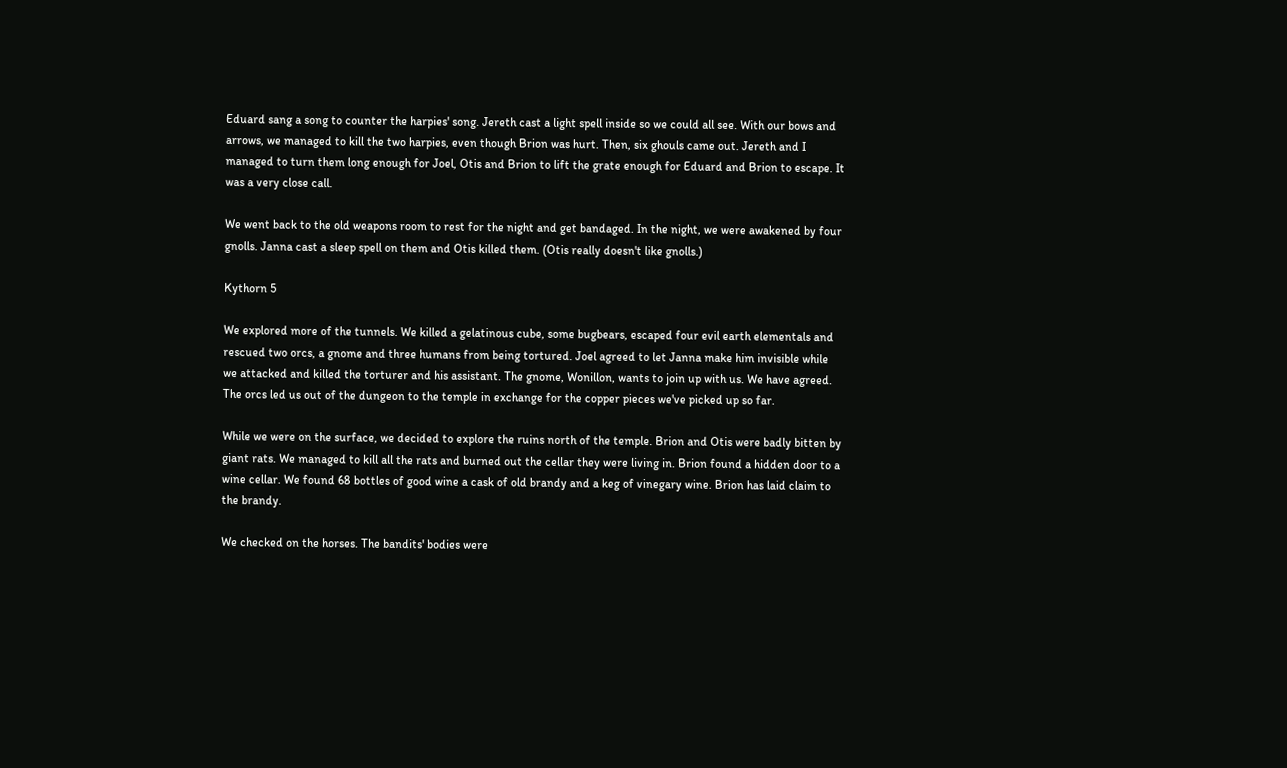Eduard sang a song to counter the harpies' song. Jereth cast a light spell inside so we could all see. With our bows and arrows, we managed to kill the two harpies, even though Brion was hurt. Then, six ghouls came out. Jereth and I managed to turn them long enough for Joel, Otis and Brion to lift the grate enough for Eduard and Brion to escape. It was a very close call.

We went back to the old weapons room to rest for the night and get bandaged. In the night, we were awakened by four gnolls. Janna cast a sleep spell on them and Otis killed them. (Otis really doesn't like gnolls.)

Kythorn 5

We explored more of the tunnels. We killed a gelatinous cube, some bugbears, escaped four evil earth elementals and rescued two orcs, a gnome and three humans from being tortured. Joel agreed to let Janna make him invisible while we attacked and killed the torturer and his assistant. The gnome, Wonillon, wants to join up with us. We have agreed. The orcs led us out of the dungeon to the temple in exchange for the copper pieces we've picked up so far.

While we were on the surface, we decided to explore the ruins north of the temple. Brion and Otis were badly bitten by giant rats. We managed to kill all the rats and burned out the cellar they were living in. Brion found a hidden door to a wine cellar. We found 68 bottles of good wine a cask of old brandy and a keg of vinegary wine. Brion has laid claim to the brandy.

We checked on the horses. The bandits' bodies were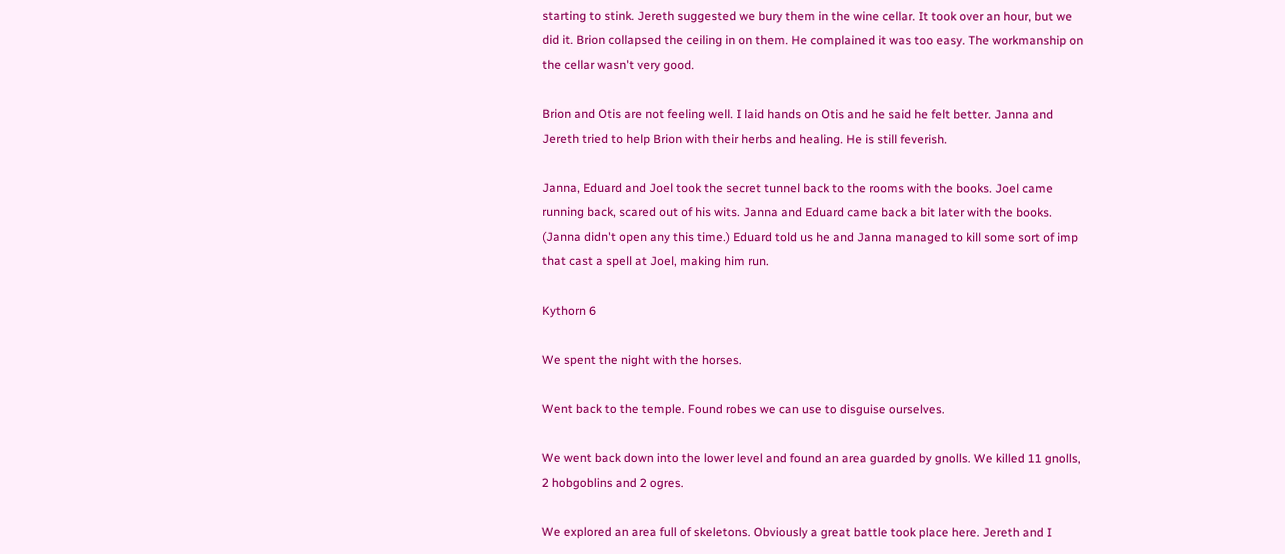starting to stink. Jereth suggested we bury them in the wine cellar. It took over an hour, but we did it. Brion collapsed the ceiling in on them. He complained it was too easy. The workmanship on the cellar wasn't very good.

Brion and Otis are not feeling well. I laid hands on Otis and he said he felt better. Janna and Jereth tried to help Brion with their herbs and healing. He is still feverish.

Janna, Eduard and Joel took the secret tunnel back to the rooms with the books. Joel came running back, scared out of his wits. Janna and Eduard came back a bit later with the books. (Janna didn't open any this time.) Eduard told us he and Janna managed to kill some sort of imp that cast a spell at Joel, making him run.

Kythorn 6

We spent the night with the horses.

Went back to the temple. Found robes we can use to disguise ourselves.

We went back down into the lower level and found an area guarded by gnolls. We killed 11 gnolls, 2 hobgoblins and 2 ogres.

We explored an area full of skeletons. Obviously a great battle took place here. Jereth and I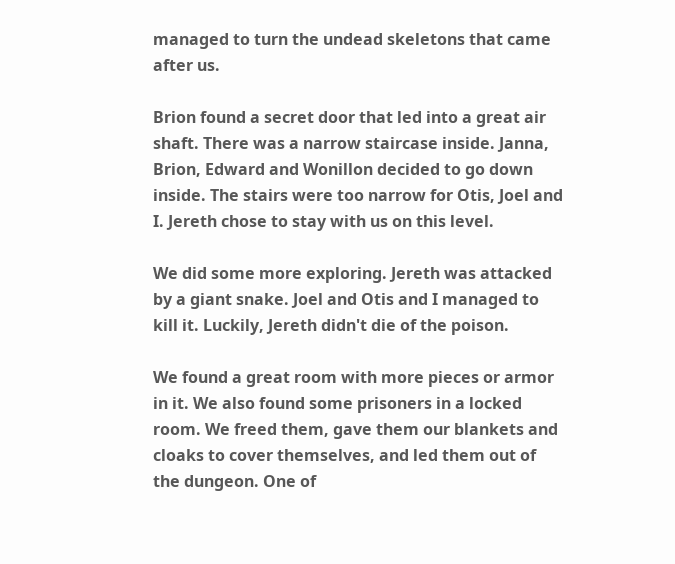managed to turn the undead skeletons that came after us.

Brion found a secret door that led into a great air shaft. There was a narrow staircase inside. Janna, Brion, Edward and Wonillon decided to go down inside. The stairs were too narrow for Otis, Joel and I. Jereth chose to stay with us on this level.

We did some more exploring. Jereth was attacked by a giant snake. Joel and Otis and I managed to kill it. Luckily, Jereth didn't die of the poison.

We found a great room with more pieces or armor in it. We also found some prisoners in a locked room. We freed them, gave them our blankets and cloaks to cover themselves, and led them out of the dungeon. One of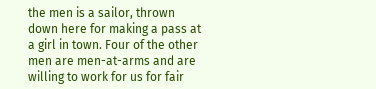the men is a sailor, thrown down here for making a pass at a girl in town. Four of the other men are men-at-arms and are willing to work for us for fair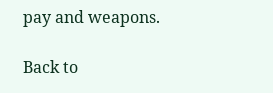pay and weapons.

Back to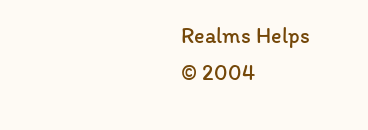Realms Helps
© 2004